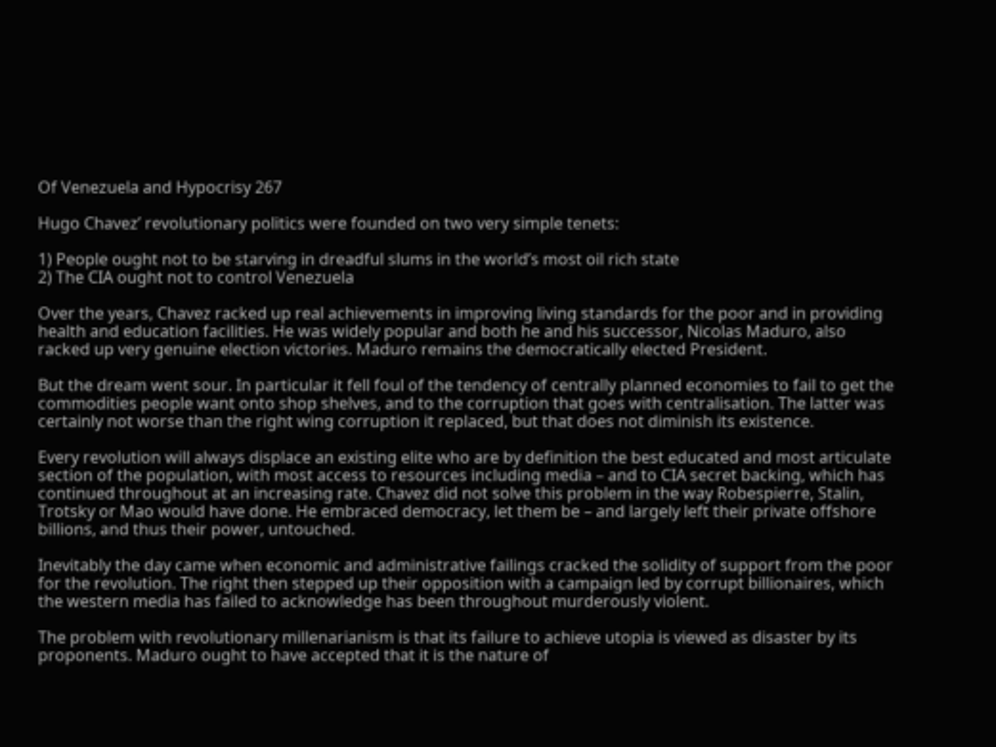Of Venezuela and Hypocrisy 267

Hugo Chavez’ revolutionary politics were founded on two very simple tenets:

1) People ought not to be starving in dreadful slums in the world’s most oil rich state
2) The CIA ought not to control Venezuela

Over the years, Chavez racked up real achievements in improving living standards for the poor and in providing health and education facilities. He was widely popular and both he and his successor, Nicolas Maduro, also racked up very genuine election victories. Maduro remains the democratically elected President.

But the dream went sour. In particular it fell foul of the tendency of centrally planned economies to fail to get the commodities people want onto shop shelves, and to the corruption that goes with centralisation. The latter was certainly not worse than the right wing corruption it replaced, but that does not diminish its existence.

Every revolution will always displace an existing elite who are by definition the best educated and most articulate section of the population, with most access to resources including media – and to CIA secret backing, which has continued throughout at an increasing rate. Chavez did not solve this problem in the way Robespierre, Stalin, Trotsky or Mao would have done. He embraced democracy, let them be – and largely left their private offshore billions, and thus their power, untouched.

Inevitably the day came when economic and administrative failings cracked the solidity of support from the poor for the revolution. The right then stepped up their opposition with a campaign led by corrupt billionaires, which the western media has failed to acknowledge has been throughout murderously violent.

The problem with revolutionary millenarianism is that its failure to achieve utopia is viewed as disaster by its proponents. Maduro ought to have accepted that it is the nature of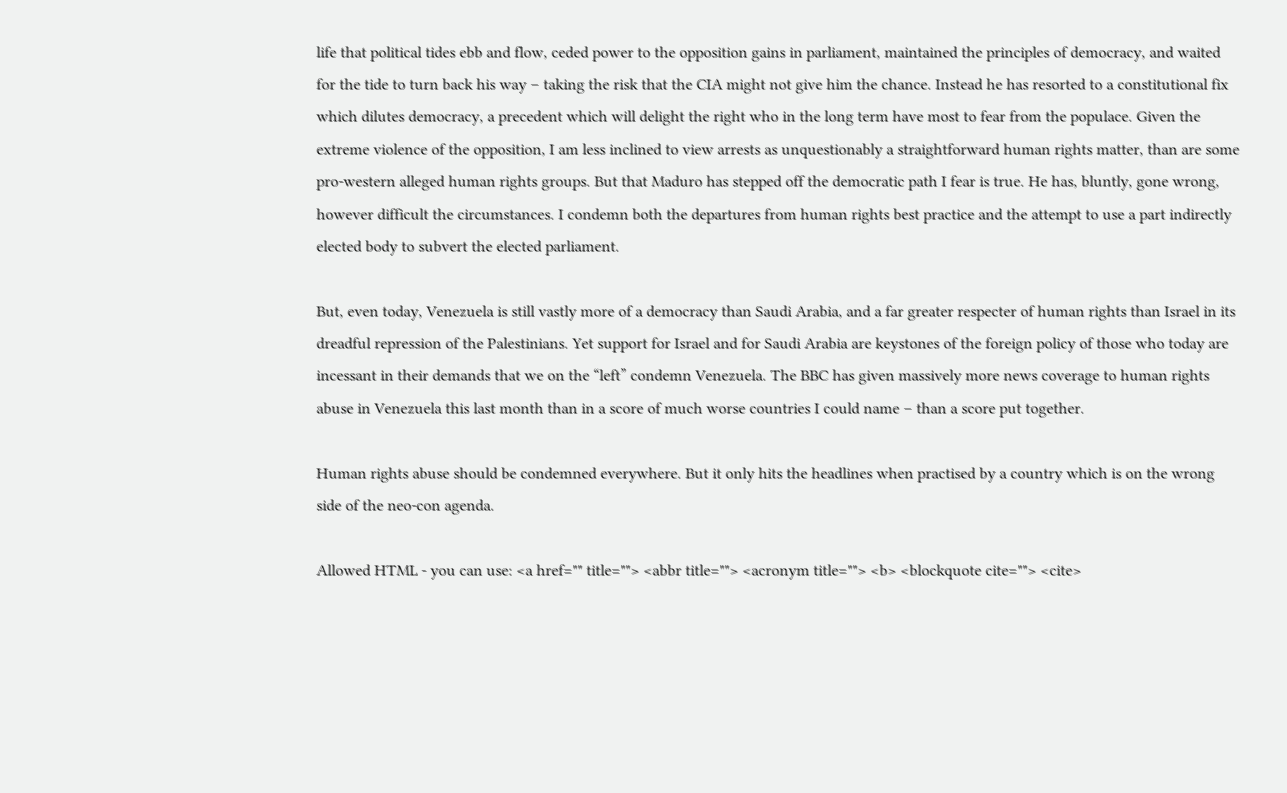life that political tides ebb and flow, ceded power to the opposition gains in parliament, maintained the principles of democracy, and waited for the tide to turn back his way – taking the risk that the CIA might not give him the chance. Instead he has resorted to a constitutional fix which dilutes democracy, a precedent which will delight the right who in the long term have most to fear from the populace. Given the extreme violence of the opposition, I am less inclined to view arrests as unquestionably a straightforward human rights matter, than are some pro-western alleged human rights groups. But that Maduro has stepped off the democratic path I fear is true. He has, bluntly, gone wrong, however difficult the circumstances. I condemn both the departures from human rights best practice and the attempt to use a part indirectly elected body to subvert the elected parliament.

But, even today, Venezuela is still vastly more of a democracy than Saudi Arabia, and a far greater respecter of human rights than Israel in its dreadful repression of the Palestinians. Yet support for Israel and for Saudi Arabia are keystones of the foreign policy of those who today are incessant in their demands that we on the “left” condemn Venezuela. The BBC has given massively more news coverage to human rights abuse in Venezuela this last month than in a score of much worse countries I could name – than a score put together.

Human rights abuse should be condemned everywhere. But it only hits the headlines when practised by a country which is on the wrong side of the neo-con agenda.

Allowed HTML - you can use: <a href="" title=""> <abbr title=""> <acronym title=""> <b> <blockquote cite=""> <cite>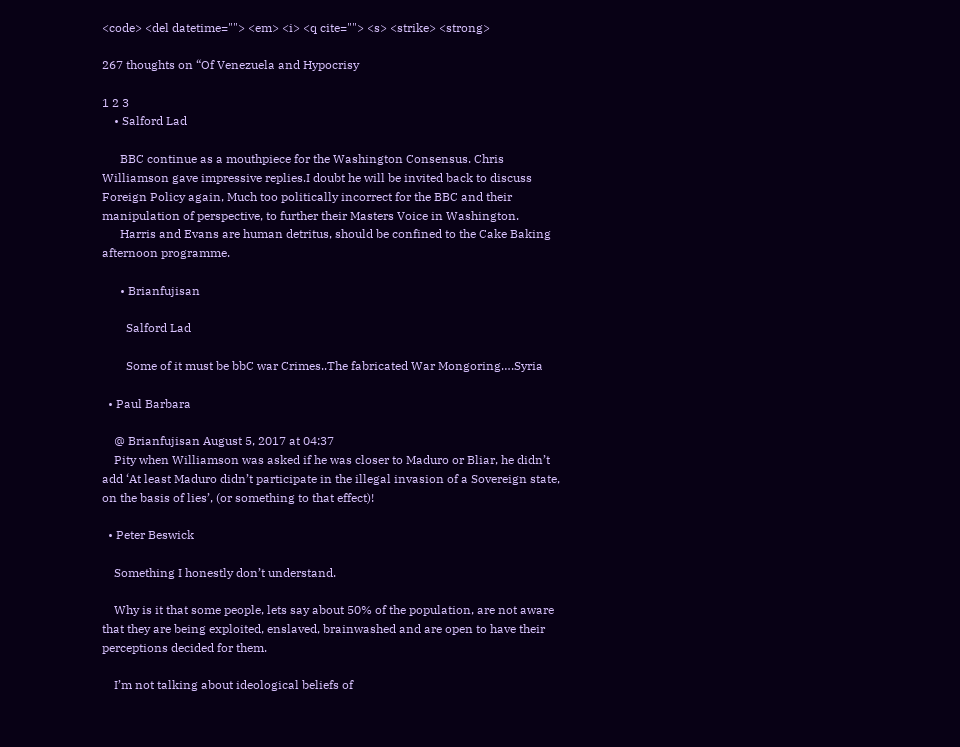<code> <del datetime=""> <em> <i> <q cite=""> <s> <strike> <strong>

267 thoughts on “Of Venezuela and Hypocrisy

1 2 3
    • Salford Lad

      BBC continue as a mouthpiece for the Washington Consensus. Chris Williamson gave impressive replies.I doubt he will be invited back to discuss Foreign Policy again, Much too politically incorrect for the BBC and their manipulation of perspective, to further their Masters Voice in Washington.
      Harris and Evans are human detritus, should be confined to the Cake Baking afternoon programme.

      • Brianfujisan

        Salford Lad

        Some of it must be bbC war Crimes..The fabricated War Mongoring….Syria

  • Paul Barbara

    @ Brianfujisan August 5, 2017 at 04:37
    Pity when Williamson was asked if he was closer to Maduro or Bliar, he didn’t add ‘At least Maduro didn’t participate in the illegal invasion of a Sovereign state, on the basis of lies’, (or something to that effect)!

  • Peter Beswick

    Something I honestly don’t understand.

    Why is it that some people, lets say about 50% of the population, are not aware that they are being exploited, enslaved, brainwashed and are open to have their perceptions decided for them.

    I’m not talking about ideological beliefs of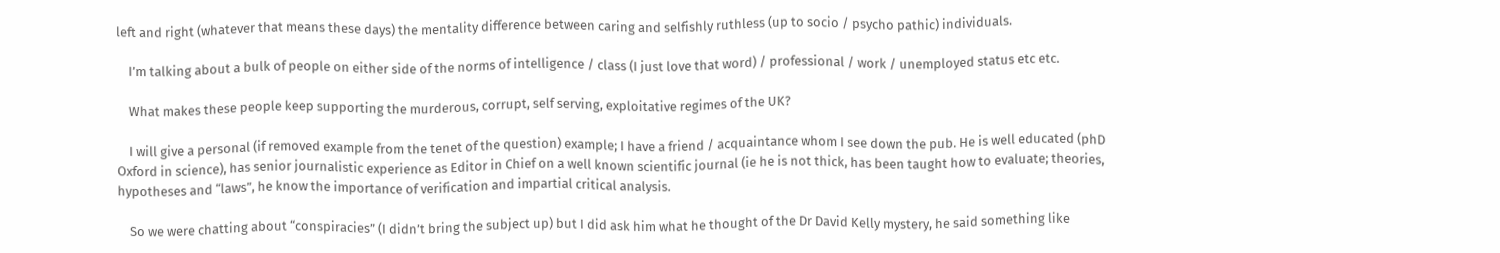left and right (whatever that means these days) the mentality difference between caring and selfishly ruthless (up to socio / psycho pathic) individuals.

    I’m talking about a bulk of people on either side of the norms of intelligence / class (I just love that word) / professional / work / unemployed status etc etc.

    What makes these people keep supporting the murderous, corrupt, self serving, exploitative regimes of the UK?

    I will give a personal (if removed example from the tenet of the question) example; I have a friend / acquaintance whom I see down the pub. He is well educated (phD Oxford in science), has senior journalistic experience as Editor in Chief on a well known scientific journal (ie he is not thick, has been taught how to evaluate; theories, hypotheses and “laws”, he know the importance of verification and impartial critical analysis.

    So we were chatting about “conspiracies” (I didn’t bring the subject up) but I did ask him what he thought of the Dr David Kelly mystery, he said something like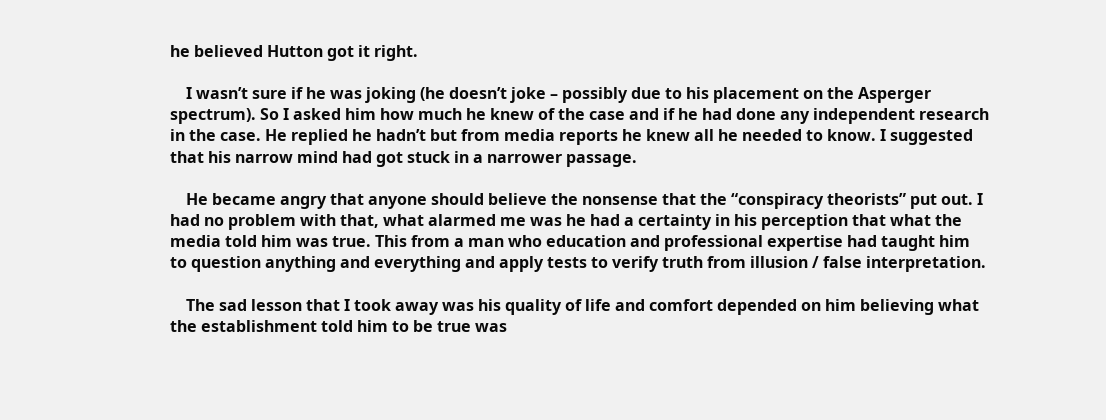he believed Hutton got it right.

    I wasn’t sure if he was joking (he doesn’t joke – possibly due to his placement on the Asperger spectrum). So I asked him how much he knew of the case and if he had done any independent research in the case. He replied he hadn’t but from media reports he knew all he needed to know. I suggested that his narrow mind had got stuck in a narrower passage.

    He became angry that anyone should believe the nonsense that the “conspiracy theorists” put out. I had no problem with that, what alarmed me was he had a certainty in his perception that what the media told him was true. This from a man who education and professional expertise had taught him to question anything and everything and apply tests to verify truth from illusion / false interpretation.

    The sad lesson that I took away was his quality of life and comfort depended on him believing what the establishment told him to be true was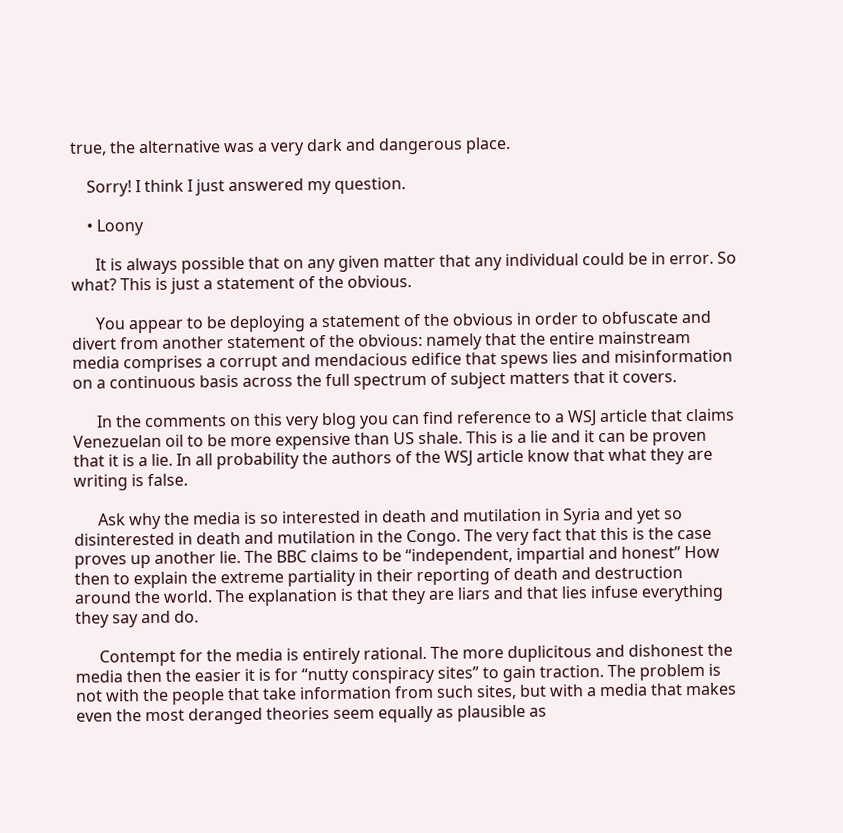true, the alternative was a very dark and dangerous place.

    Sorry! I think I just answered my question.

    • Loony

      It is always possible that on any given matter that any individual could be in error. So what? This is just a statement of the obvious.

      You appear to be deploying a statement of the obvious in order to obfuscate and divert from another statement of the obvious: namely that the entire mainstream media comprises a corrupt and mendacious edifice that spews lies and misinformation on a continuous basis across the full spectrum of subject matters that it covers.

      In the comments on this very blog you can find reference to a WSJ article that claims Venezuelan oil to be more expensive than US shale. This is a lie and it can be proven that it is a lie. In all probability the authors of the WSJ article know that what they are writing is false.

      Ask why the media is so interested in death and mutilation in Syria and yet so disinterested in death and mutilation in the Congo. The very fact that this is the case proves up another lie. The BBC claims to be “independent, impartial and honest” How then to explain the extreme partiality in their reporting of death and destruction around the world. The explanation is that they are liars and that lies infuse everything they say and do.

      Contempt for the media is entirely rational. The more duplicitous and dishonest the media then the easier it is for “nutty conspiracy sites” to gain traction. The problem is not with the people that take information from such sites, but with a media that makes even the most deranged theories seem equally as plausible as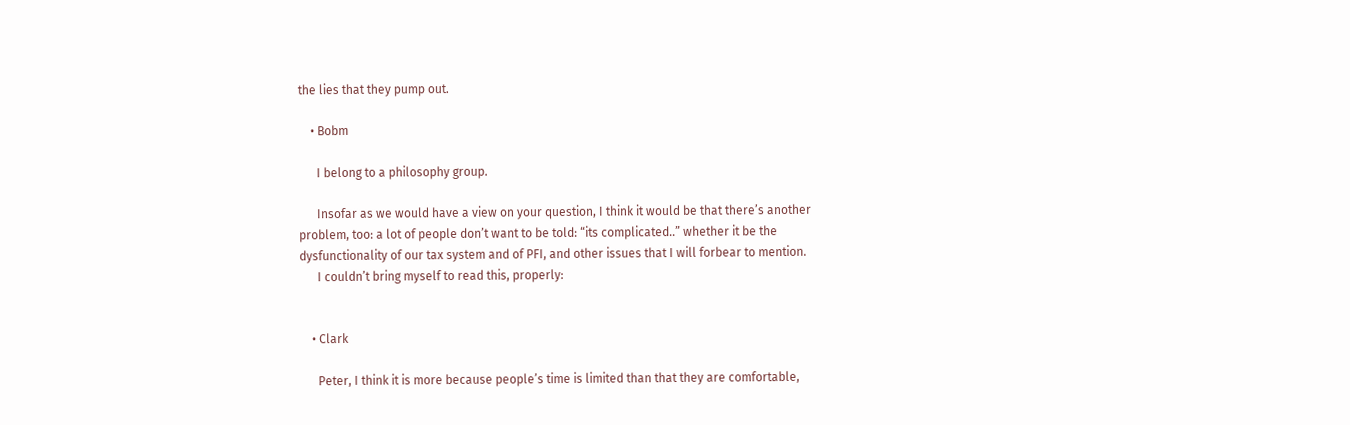the lies that they pump out.

    • Bobm

      I belong to a philosophy group.

      Insofar as we would have a view on your question, I think it would be that there’s another problem, too: a lot of people don’t want to be told: “its complicated..” whether it be the dysfunctionality of our tax system and of PFI, and other issues that I will forbear to mention.
      I couldn’t bring myself to read this, properly:


    • Clark

      Peter, I think it is more because people’s time is limited than that they are comfortable,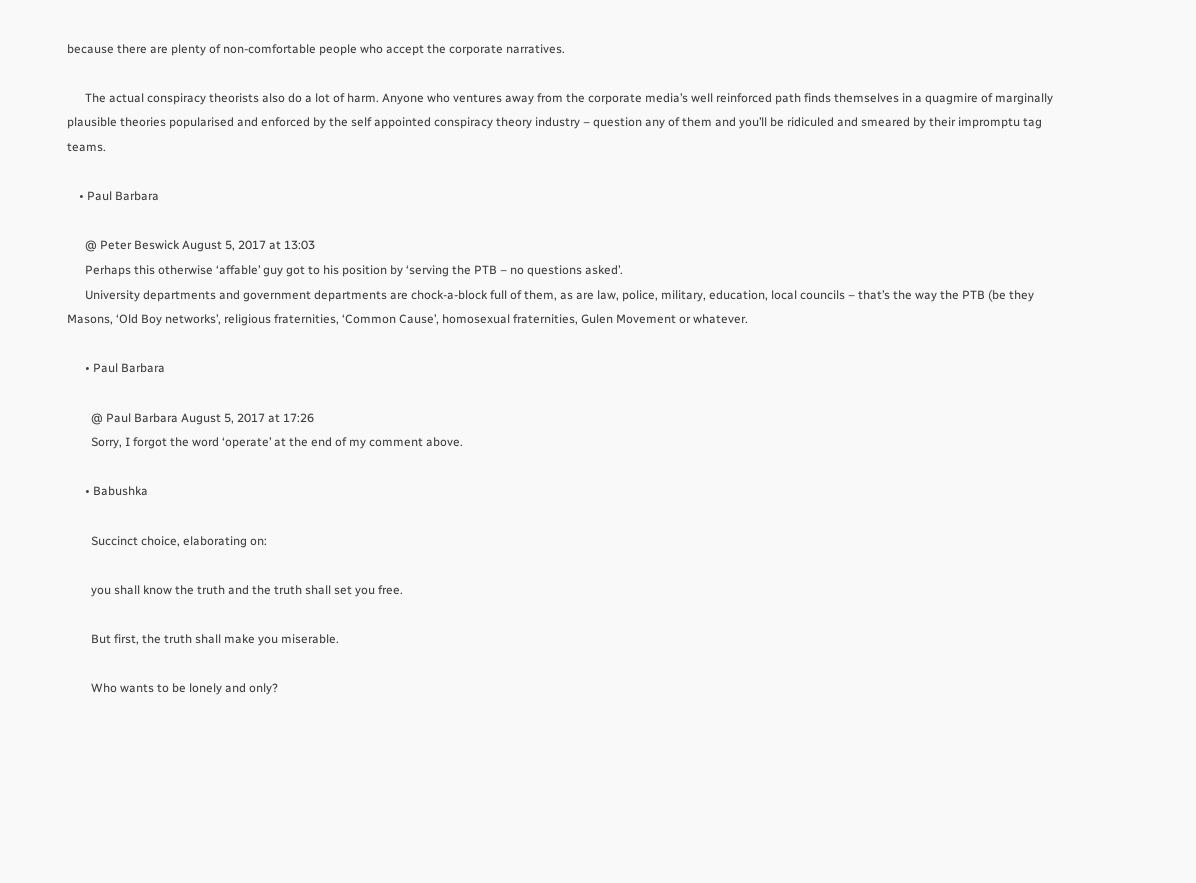because there are plenty of non-comfortable people who accept the corporate narratives.

      The actual conspiracy theorists also do a lot of harm. Anyone who ventures away from the corporate media’s well reinforced path finds themselves in a quagmire of marginally plausible theories popularised and enforced by the self appointed conspiracy theory industry – question any of them and you’ll be ridiculed and smeared by their impromptu tag teams.

    • Paul Barbara

      @ Peter Beswick August 5, 2017 at 13:03
      Perhaps this otherwise ‘affable’ guy got to his position by ‘serving the PTB – no questions asked’.
      University departments and government departments are chock-a-block full of them, as are law, police, military, education, local councils – that’s the way the PTB (be they Masons, ‘Old Boy networks’, religious fraternities, ‘Common Cause’, homosexual fraternities, Gulen Movement or whatever.

      • Paul Barbara

        @ Paul Barbara August 5, 2017 at 17:26
        Sorry, I forgot the word ‘operate’ at the end of my comment above.

      • Babushka

        Succinct choice, elaborating on:

        you shall know the truth and the truth shall set you free.

        But first, the truth shall make you miserable.

        Who wants to be lonely and only?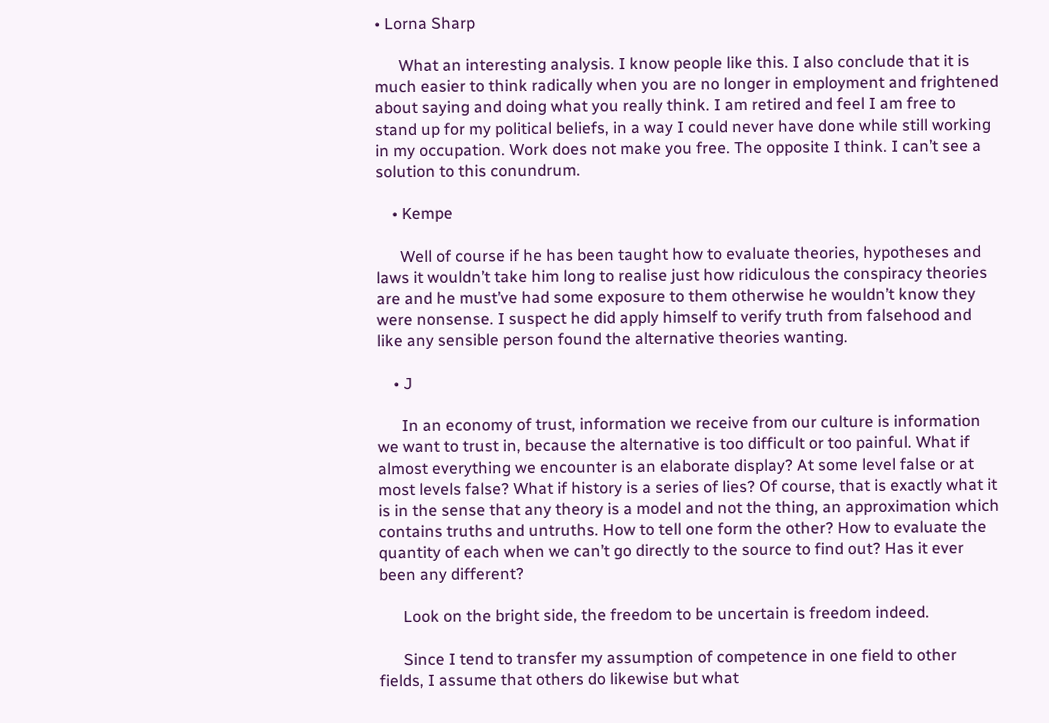• Lorna Sharp

      What an interesting analysis. I know people like this. I also conclude that it is much easier to think radically when you are no longer in employment and frightened about saying and doing what you really think. I am retired and feel I am free to stand up for my political beliefs, in a way I could never have done while still working in my occupation. Work does not make you free. The opposite I think. I can’t see a solution to this conundrum.

    • Kempe

      Well of course if he has been taught how to evaluate theories, hypotheses and laws it wouldn’t take him long to realise just how ridiculous the conspiracy theories are and he must’ve had some exposure to them otherwise he wouldn’t know they were nonsense. I suspect he did apply himself to verify truth from falsehood and like any sensible person found the alternative theories wanting.

    • J

      In an economy of trust, information we receive from our culture is information we want to trust in, because the alternative is too difficult or too painful. What if almost everything we encounter is an elaborate display? At some level false or at most levels false? What if history is a series of lies? Of course, that is exactly what it is in the sense that any theory is a model and not the thing, an approximation which contains truths and untruths. How to tell one form the other? How to evaluate the quantity of each when we can’t go directly to the source to find out? Has it ever been any different?

      Look on the bright side, the freedom to be uncertain is freedom indeed.

      Since I tend to transfer my assumption of competence in one field to other fields, I assume that others do likewise but what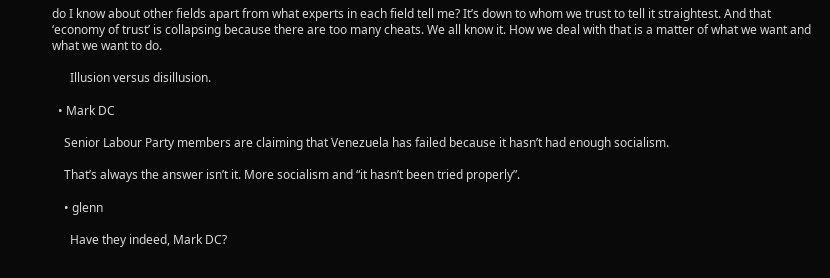do I know about other fields apart from what experts in each field tell me? It’s down to whom we trust to tell it straightest. And that ‘economy of trust’ is collapsing because there are too many cheats. We all know it. How we deal with that is a matter of what we want and what we want to do.

      Illusion versus disillusion.

  • Mark DC

    Senior Labour Party members are claiming that Venezuela has failed because it hasn’t had enough socialism.

    That’s always the answer isn’t it. More socialism and “it hasn’t been tried properly”.

    • glenn

      Have they indeed, Mark DC?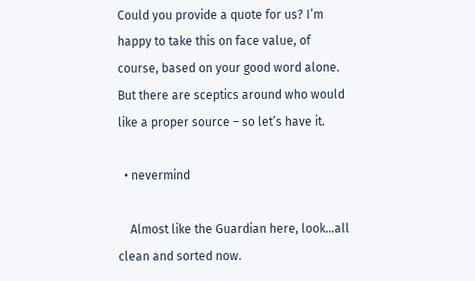Could you provide a quote for us? I’m happy to take this on face value, of course, based on your good word alone. But there are sceptics around who would like a proper source – so let’s have it.

  • nevermind

    Almost like the Guardian here, look…all clean and sorted now.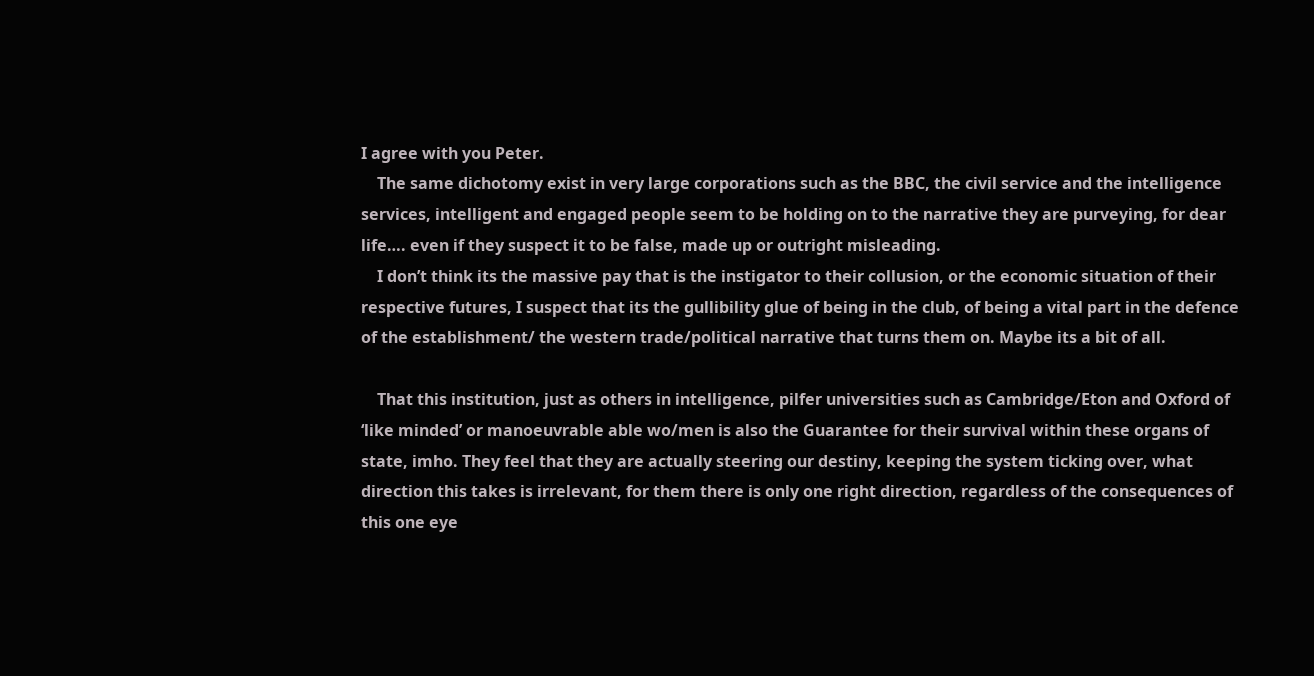I agree with you Peter.
    The same dichotomy exist in very large corporations such as the BBC, the civil service and the intelligence services, intelligent and engaged people seem to be holding on to the narrative they are purveying, for dear life…. even if they suspect it to be false, made up or outright misleading.
    I don’t think its the massive pay that is the instigator to their collusion, or the economic situation of their respective futures, I suspect that its the gullibility glue of being in the club, of being a vital part in the defence of the establishment/ the western trade/political narrative that turns them on. Maybe its a bit of all.

    That this institution, just as others in intelligence, pilfer universities such as Cambridge/Eton and Oxford of ‘like minded’ or manoeuvrable able wo/men is also the Guarantee for their survival within these organs of state, imho. They feel that they are actually steering our destiny, keeping the system ticking over, what direction this takes is irrelevant, for them there is only one right direction, regardless of the consequences of this one eye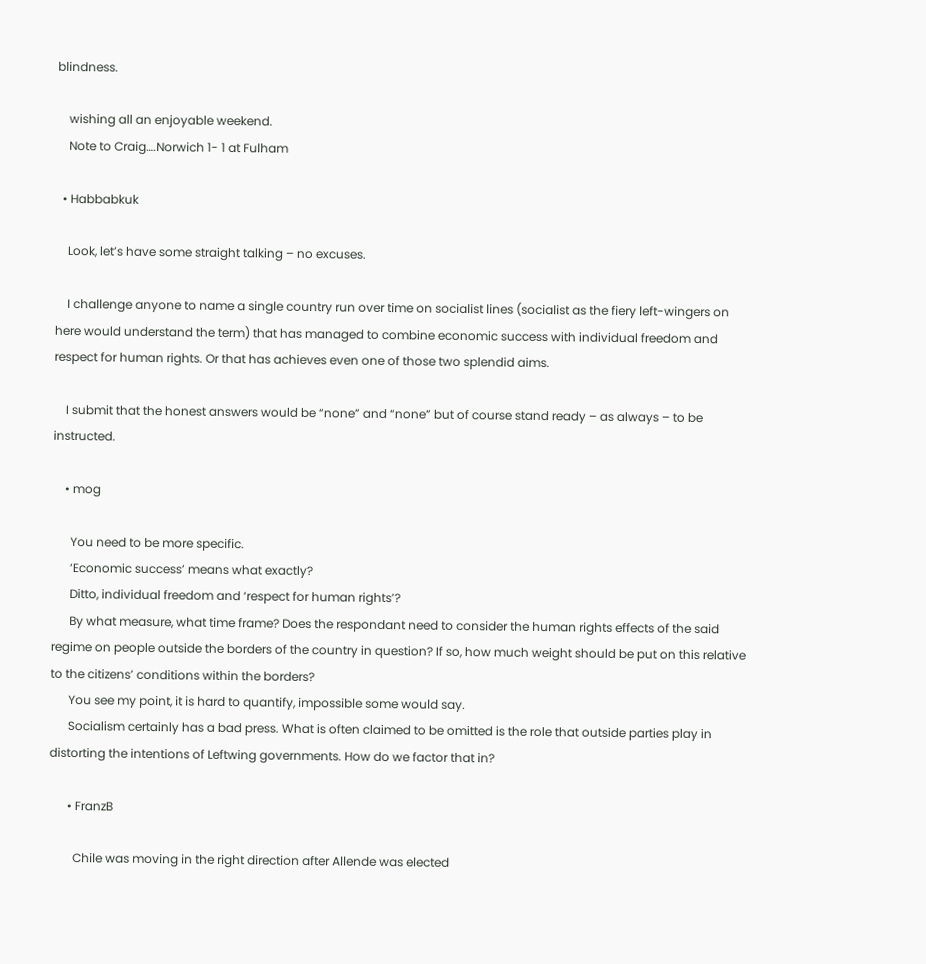blindness.

    wishing all an enjoyable weekend.
    Note to Craig….Norwich 1- 1 at Fulham

  • Habbabkuk

    Look, let’s have some straight talking – no excuses.

    I challenge anyone to name a single country run over time on socialist lines (socialist as the fiery left-wingers on here would understand the term) that has managed to combine economic success with individual freedom and respect for human rights. Or that has achieves even one of those two splendid aims.

    I submit that the honest answers would be “none” and “none” but of course stand ready – as always – to be instructed.

    • mog

      You need to be more specific.
      ‘Economic success’ means what exactly?
      Ditto, individual freedom and ‘respect for human rights’?
      By what measure, what time frame? Does the respondant need to consider the human rights effects of the said regime on people outside the borders of the country in question? If so, how much weight should be put on this relative to the citizens’ conditions within the borders?
      You see my point, it is hard to quantify, impossible some would say.
      Socialism certainly has a bad press. What is often claimed to be omitted is the role that outside parties play in distorting the intentions of Leftwing governments. How do we factor that in?

      • FranzB

        Chile was moving in the right direction after Allende was elected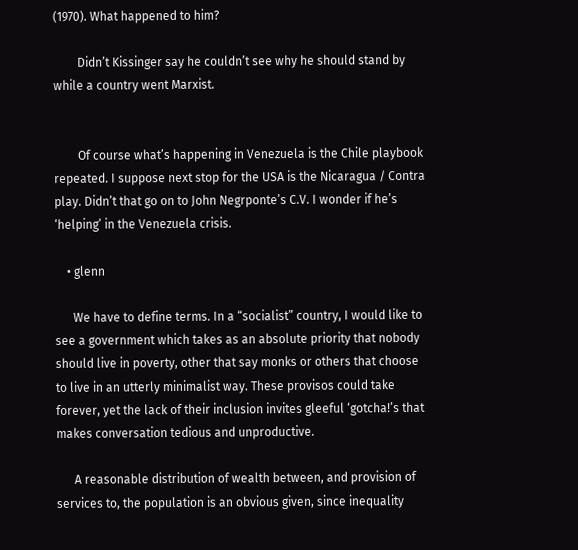(1970). What happened to him?

        Didn’t Kissinger say he couldn’t see why he should stand by while a country went Marxist.


        Of course what’s happening in Venezuela is the Chile playbook repeated. I suppose next stop for the USA is the Nicaragua / Contra play. Didn’t that go on to John Negrponte’s C.V. I wonder if he’s ‘helping’ in the Venezuela crisis.

    • glenn

      We have to define terms. In a “socialist” country, I would like to see a government which takes as an absolute priority that nobody should live in poverty, other that say monks or others that choose to live in an utterly minimalist way. These provisos could take forever, yet the lack of their inclusion invites gleeful ‘gotcha!’s that makes conversation tedious and unproductive.

      A reasonable distribution of wealth between, and provision of services to, the population is an obvious given, since inequality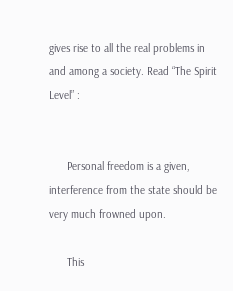gives rise to all the real problems in and among a society. Read “The Spirit Level” :


      Personal freedom is a given, interference from the state should be very much frowned upon.

      This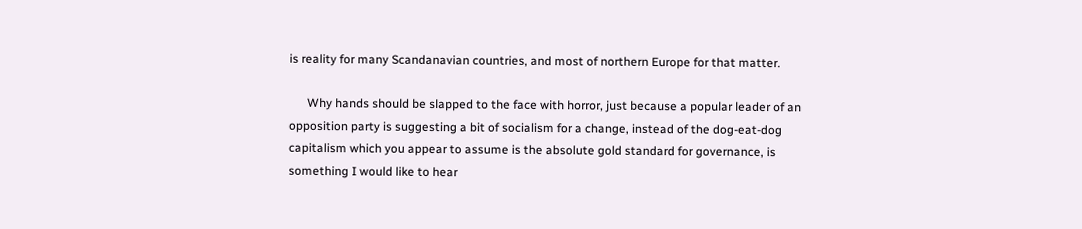is reality for many Scandanavian countries, and most of northern Europe for that matter.

      Why hands should be slapped to the face with horror, just because a popular leader of an opposition party is suggesting a bit of socialism for a change, instead of the dog-eat-dog capitalism which you appear to assume is the absolute gold standard for governance, is something I would like to hear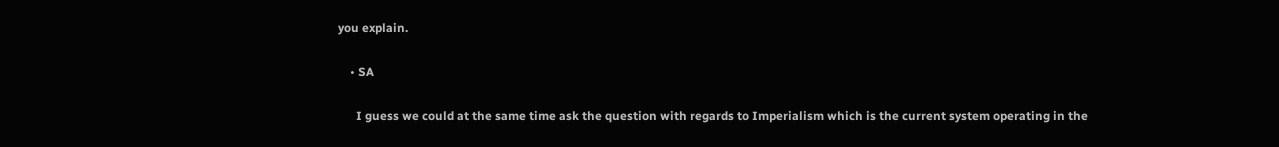you explain.

    • SA

      I guess we could at the same time ask the question with regards to Imperialism which is the current system operating in the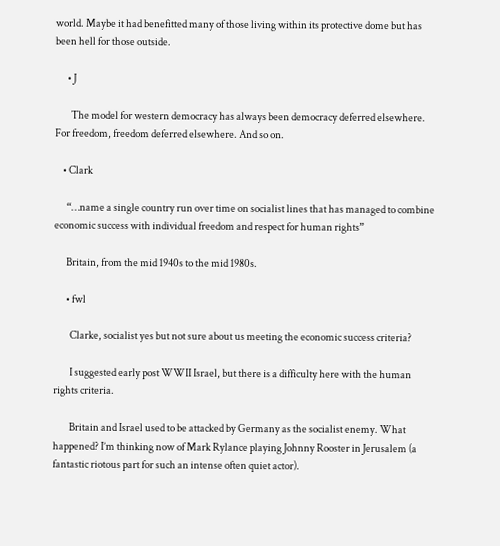world. Maybe it had benefitted many of those living within its protective dome but has been hell for those outside.

      • J

        The model for western democracy has always been democracy deferred elsewhere. For freedom, freedom deferred elsewhere. And so on.

    • Clark

      “…name a single country run over time on socialist lines that has managed to combine economic success with individual freedom and respect for human rights”

      Britain, from the mid 1940s to the mid 1980s.

      • fwl

        Clarke, socialist yes but not sure about us meeting the economic success criteria?

        I suggested early post WWII Israel, but there is a difficulty here with the human rights criteria.

        Britain and Israel used to be attacked by Germany as the socialist enemy. What happened? I’m thinking now of Mark Rylance playing Johnny Rooster in Jerusalem (a fantastic riotous part for such an intense often quiet actor).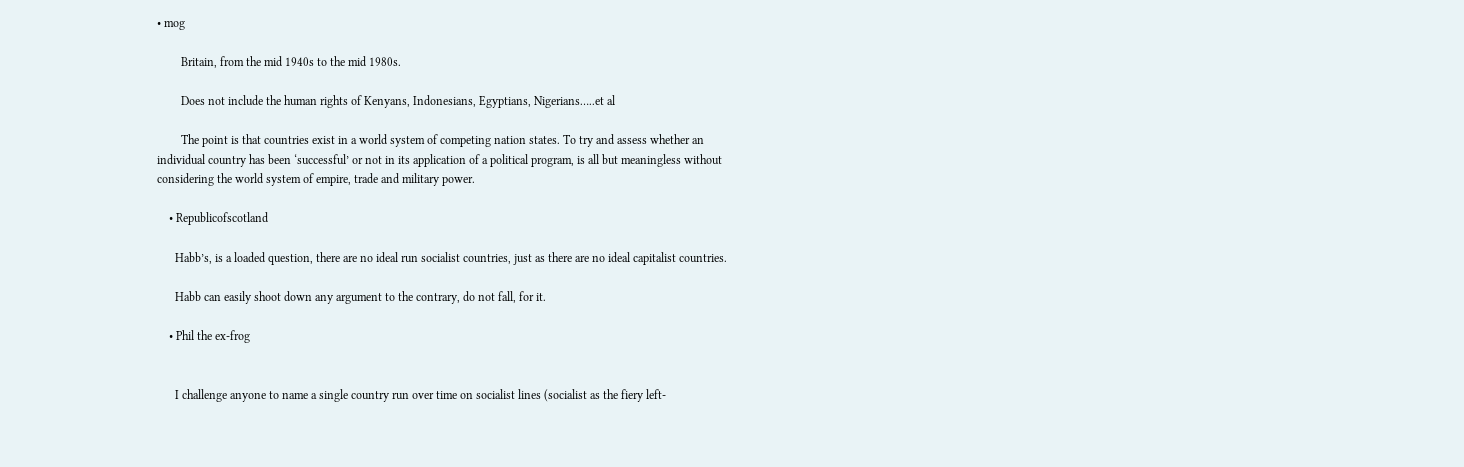• mog

        Britain, from the mid 1940s to the mid 1980s.

        Does not include the human rights of Kenyans, Indonesians, Egyptians, Nigerians…..et al

        The point is that countries exist in a world system of competing nation states. To try and assess whether an individual country has been ‘successful’ or not in its application of a political program, is all but meaningless without considering the world system of empire, trade and military power.

    • Republicofscotland

      Habb’s, is a loaded question, there are no ideal run socialist countries, just as there are no ideal capitalist countries.

      Habb can easily shoot down any argument to the contrary, do not fall, for it.

    • Phil the ex-frog


      I challenge anyone to name a single country run over time on socialist lines (socialist as the fiery left-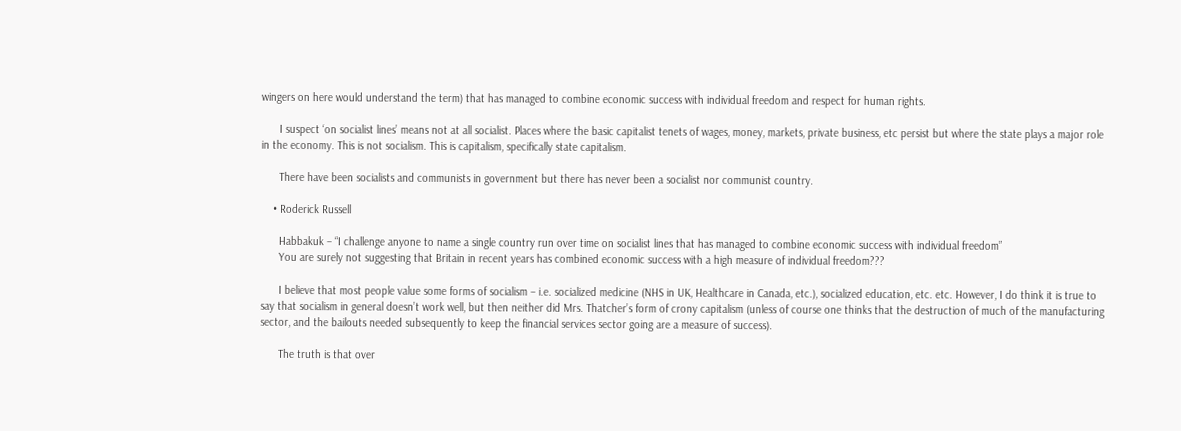wingers on here would understand the term) that has managed to combine economic success with individual freedom and respect for human rights.

      I suspect ‘on socialist lines’ means not at all socialist. Places where the basic capitalist tenets of wages, money, markets, private business, etc persist but where the state plays a major role in the economy. This is not socialism. This is capitalism, specifically state capitalism.

      There have been socialists and communists in government but there has never been a socialist nor communist country.

    • Roderick Russell

      Habbakuk – “I challenge anyone to name a single country run over time on socialist lines that has managed to combine economic success with individual freedom”
      You are surely not suggesting that Britain in recent years has combined economic success with a high measure of individual freedom???

      I believe that most people value some forms of socialism – i.e. socialized medicine (NHS in UK, Healthcare in Canada, etc.), socialized education, etc. etc. However, I do think it is true to say that socialism in general doesn’t work well, but then neither did Mrs. Thatcher’s form of crony capitalism (unless of course one thinks that the destruction of much of the manufacturing sector, and the bailouts needed subsequently to keep the financial services sector going are a measure of success).

      The truth is that over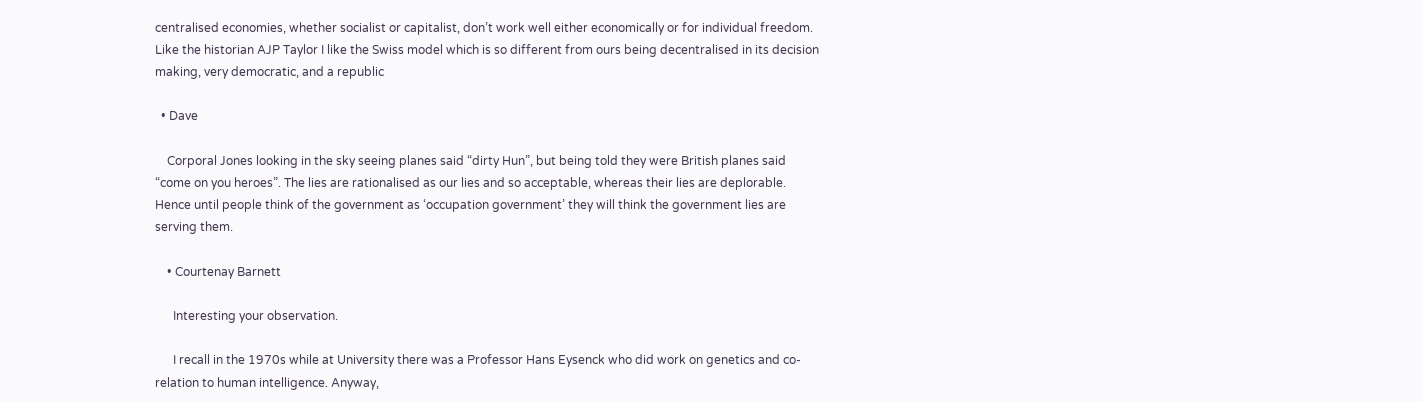centralised economies, whether socialist or capitalist, don’t work well either economically or for individual freedom. Like the historian AJP Taylor I like the Swiss model which is so different from ours being decentralised in its decision making, very democratic, and a republic

  • Dave

    Corporal Jones looking in the sky seeing planes said “dirty Hun”, but being told they were British planes said “come on you heroes”. The lies are rationalised as our lies and so acceptable, whereas their lies are deplorable. Hence until people think of the government as ‘occupation government’ they will think the government lies are serving them.

    • Courtenay Barnett

      Interesting your observation.

      I recall in the 1970s while at University there was a Professor Hans Eysenck who did work on genetics and co-relation to human intelligence. Anyway,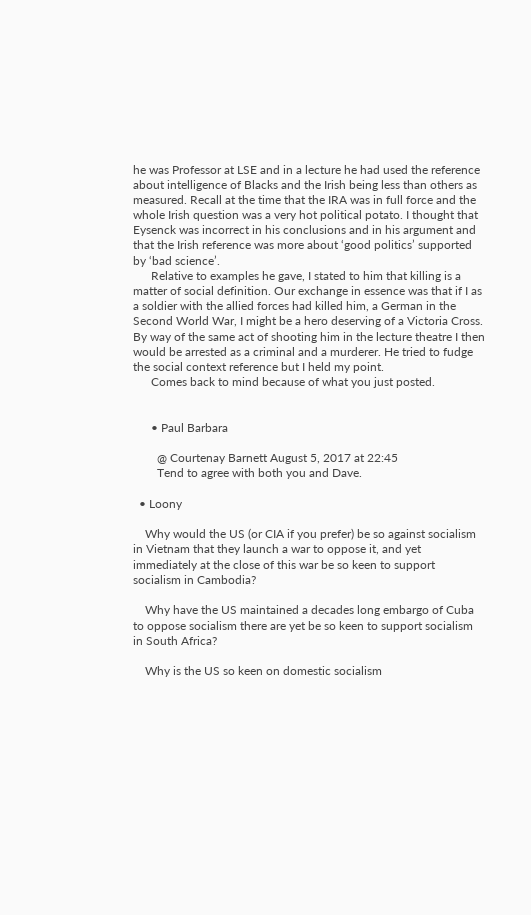he was Professor at LSE and in a lecture he had used the reference about intelligence of Blacks and the Irish being less than others as measured. Recall at the time that the IRA was in full force and the whole Irish question was a very hot political potato. I thought that Eysenck was incorrect in his conclusions and in his argument and that the Irish reference was more about ‘good politics’ supported by ‘bad science’.
      Relative to examples he gave, I stated to him that killing is a matter of social definition. Our exchange in essence was that if I as a soldier with the allied forces had killed him, a German in the Second World War, I might be a hero deserving of a Victoria Cross. By way of the same act of shooting him in the lecture theatre I then would be arrested as a criminal and a murderer. He tried to fudge the social context reference but I held my point.
      Comes back to mind because of what you just posted.


      • Paul Barbara

        @ Courtenay Barnett August 5, 2017 at 22:45
        Tend to agree with both you and Dave.

  • Loony

    Why would the US (or CIA if you prefer) be so against socialism in Vietnam that they launch a war to oppose it, and yet immediately at the close of this war be so keen to support socialism in Cambodia?

    Why have the US maintained a decades long embargo of Cuba to oppose socialism there are yet be so keen to support socialism in South Africa?

    Why is the US so keen on domestic socialism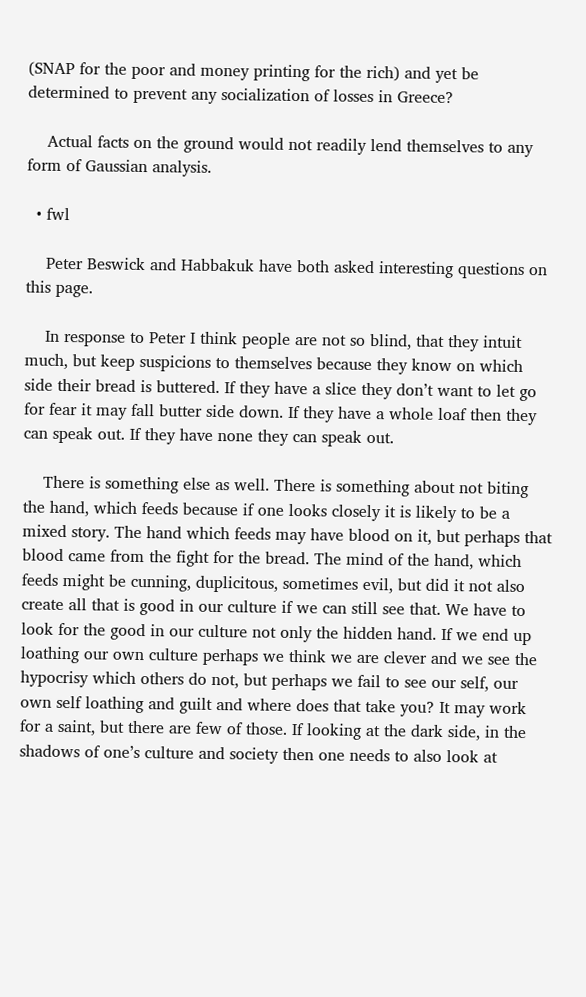(SNAP for the poor and money printing for the rich) and yet be determined to prevent any socialization of losses in Greece?

    Actual facts on the ground would not readily lend themselves to any form of Gaussian analysis.

  • fwl

    Peter Beswick and Habbakuk have both asked interesting questions on this page.

    In response to Peter I think people are not so blind, that they intuit much, but keep suspicions to themselves because they know on which side their bread is buttered. If they have a slice they don’t want to let go for fear it may fall butter side down. If they have a whole loaf then they can speak out. If they have none they can speak out.

    There is something else as well. There is something about not biting the hand, which feeds because if one looks closely it is likely to be a mixed story. The hand which feeds may have blood on it, but perhaps that blood came from the fight for the bread. The mind of the hand, which feeds might be cunning, duplicitous, sometimes evil, but did it not also create all that is good in our culture if we can still see that. We have to look for the good in our culture not only the hidden hand. If we end up loathing our own culture perhaps we think we are clever and we see the hypocrisy which others do not, but perhaps we fail to see our self, our own self loathing and guilt and where does that take you? It may work for a saint, but there are few of those. If looking at the dark side, in the shadows of one’s culture and society then one needs to also look at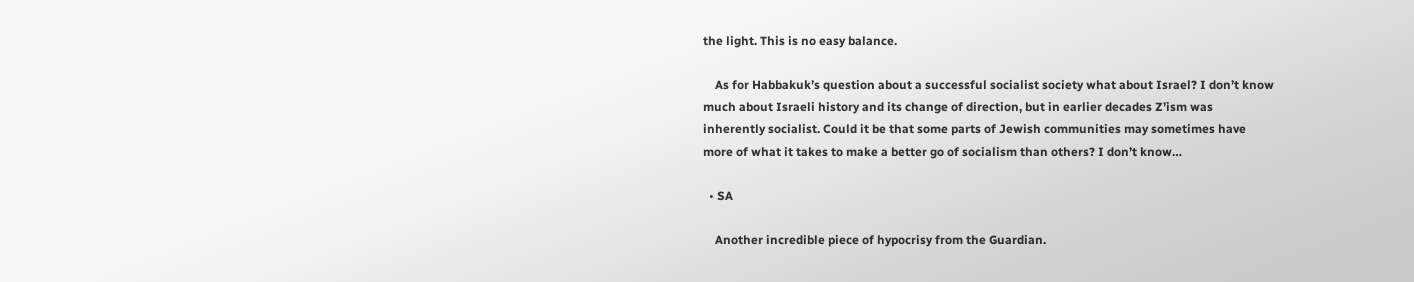the light. This is no easy balance.

    As for Habbakuk’s question about a successful socialist society what about Israel? I don’t know much about Israeli history and its change of direction, but in earlier decades Z’ism was inherently socialist. Could it be that some parts of Jewish communities may sometimes have more of what it takes to make a better go of socialism than others? I don’t know…

  • SA

    Another incredible piece of hypocrisy from the Guardian.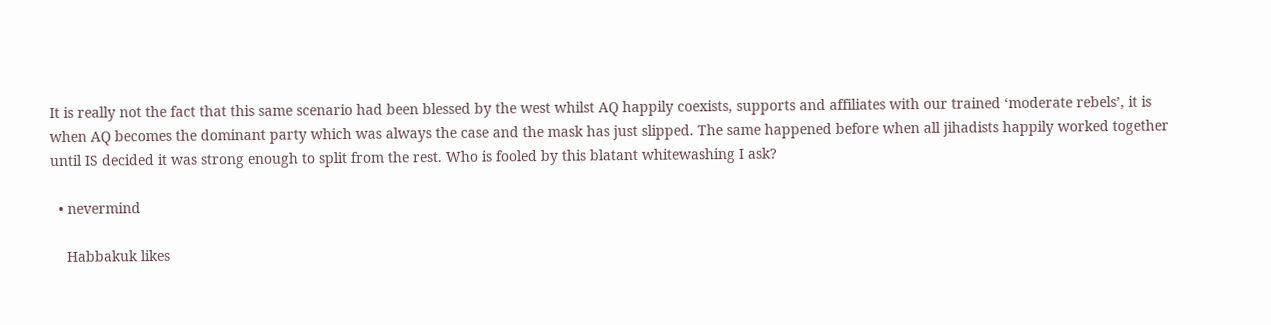It is really not the fact that this same scenario had been blessed by the west whilst AQ happily coexists, supports and affiliates with our trained ‘moderate rebels’, it is when AQ becomes the dominant party which was always the case and the mask has just slipped. The same happened before when all jihadists happily worked together until IS decided it was strong enough to split from the rest. Who is fooled by this blatant whitewashing I ask?

  • nevermind

    Habbakuk likes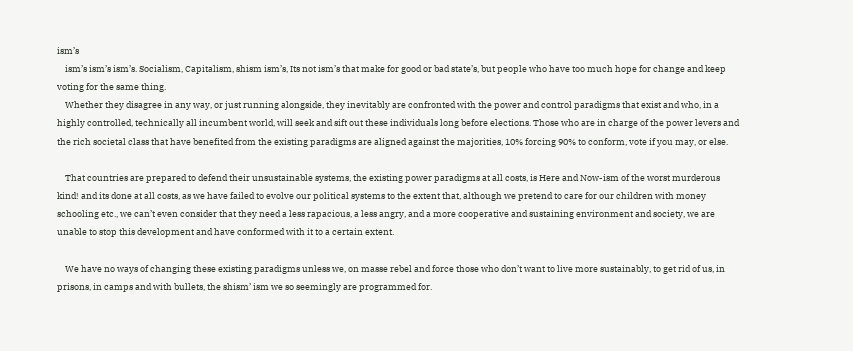ism’s
    ism’s ism’s ism’s. Socialism, Capitalism, shism ism’s, Its not ism’s that make for good or bad state’s, but people who have too much hope for change and keep voting for the same thing.
    Whether they disagree in any way, or just running alongside, they inevitably are confronted with the power and control paradigms that exist and who, in a highly controlled, technically all incumbent world, will seek and sift out these individuals long before elections. Those who are in charge of the power levers and the rich societal class that have benefited from the existing paradigms are aligned against the majorities, 10% forcing 90% to conform, vote if you may, or else.

    That countries are prepared to defend their unsustainable systems, the existing power paradigms at all costs, is Here and Now-ism of the worst murderous kind! and its done at all costs, as we have failed to evolve our political systems to the extent that, although we pretend to care for our children with money schooling etc., we can’t even consider that they need a less rapacious, a less angry, and a more cooperative and sustaining environment and society, we are unable to stop this development and have conformed with it to a certain extent.

    We have no ways of changing these existing paradigms unless we, on masse rebel and force those who don’t want to live more sustainably, to get rid of us, in prisons, in camps and with bullets, the shism’ ism we so seemingly are programmed for.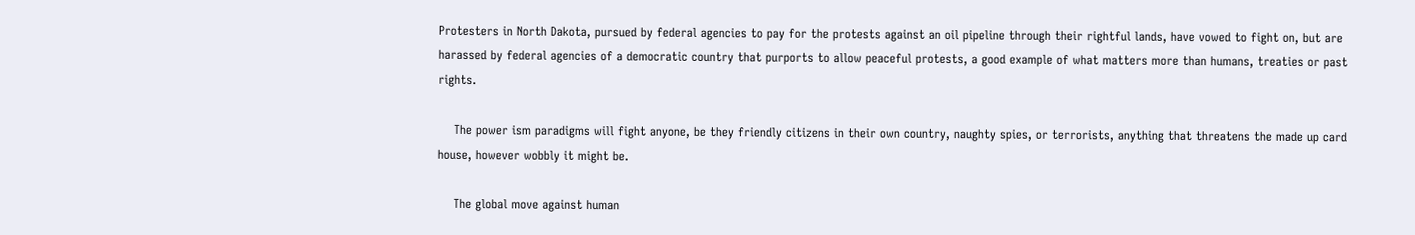Protesters in North Dakota, pursued by federal agencies to pay for the protests against an oil pipeline through their rightful lands, have vowed to fight on, but are harassed by federal agencies of a democratic country that purports to allow peaceful protests, a good example of what matters more than humans, treaties or past rights.

    The power ism paradigms will fight anyone, be they friendly citizens in their own country, naughty spies, or terrorists, anything that threatens the made up card house, however wobbly it might be.

    The global move against human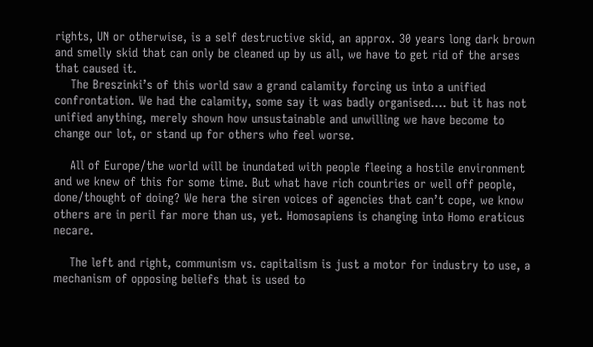rights, UN or otherwise, is a self destructive skid, an approx. 30 years long dark brown and smelly skid that can only be cleaned up by us all, we have to get rid of the arses that caused it.
    The Breszinki’s of this world saw a grand calamity forcing us into a unified confrontation. We had the calamity, some say it was badly organised…. but it has not unified anything, merely shown how unsustainable and unwilling we have become to change our lot, or stand up for others who feel worse.

    All of Europe/the world will be inundated with people fleeing a hostile environment and we knew of this for some time. But what have rich countries or well off people, done/thought of doing? We hera the siren voices of agencies that can’t cope, we know others are in peril far more than us, yet. Homosapiens is changing into Homo eraticus necare.

    The left and right, communism vs. capitalism is just a motor for industry to use, a mechanism of opposing beliefs that is used to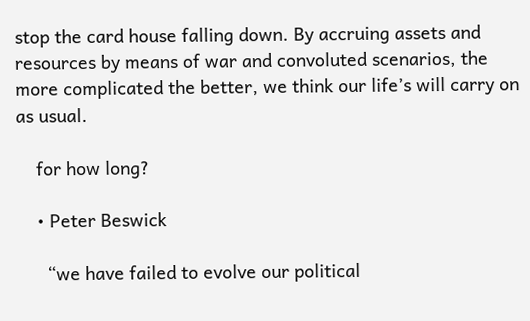stop the card house falling down. By accruing assets and resources by means of war and convoluted scenarios, the more complicated the better, we think our life’s will carry on as usual.

    for how long?

    • Peter Beswick

      “we have failed to evolve our political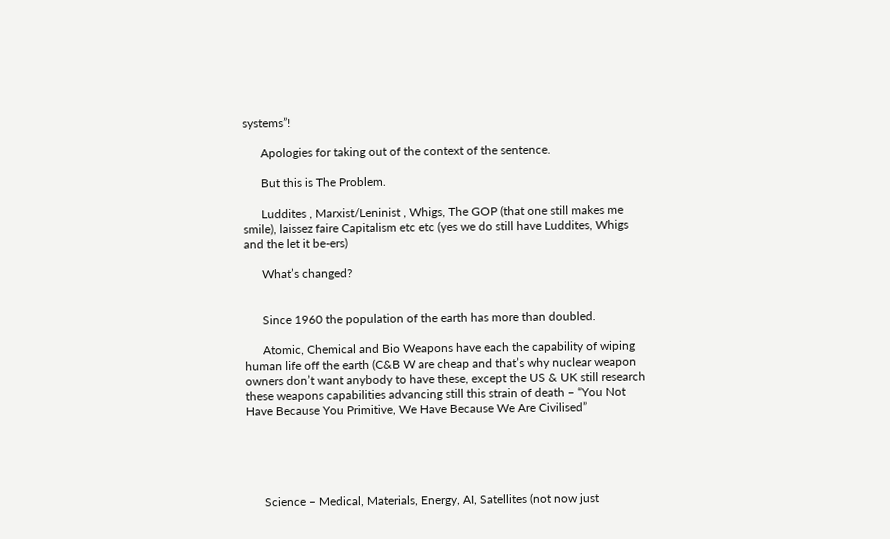systems”!

      Apologies for taking out of the context of the sentence.

      But this is The Problem.

      Luddites , Marxist/Leninist , Whigs, The GOP (that one still makes me smile), laissez faire Capitalism etc etc (yes we do still have Luddites, Whigs and the let it be-ers)

      What’s changed?


      Since 1960 the population of the earth has more than doubled.

      Atomic, Chemical and Bio Weapons have each the capability of wiping human life off the earth (C&B W are cheap and that’s why nuclear weapon owners don’t want anybody to have these, except the US & UK still research these weapons capabilities advancing still this strain of death – “You Not Have Because You Primitive, We Have Because We Are Civilised”





      Science – Medical, Materials, Energy, AI, Satellites (not now just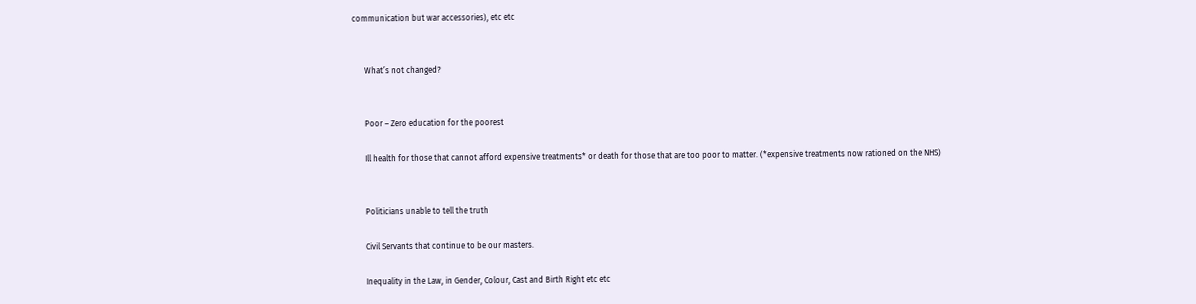communication but war accessories), etc etc


      What’s not changed?


      Poor – Zero education for the poorest

      Ill health for those that cannot afford expensive treatments* or death for those that are too poor to matter. (*expensive treatments now rationed on the NHS)


      Politicians unable to tell the truth

      Civil Servants that continue to be our masters.

      Inequality in the Law, in Gender, Colour, Cast and Birth Right etc etc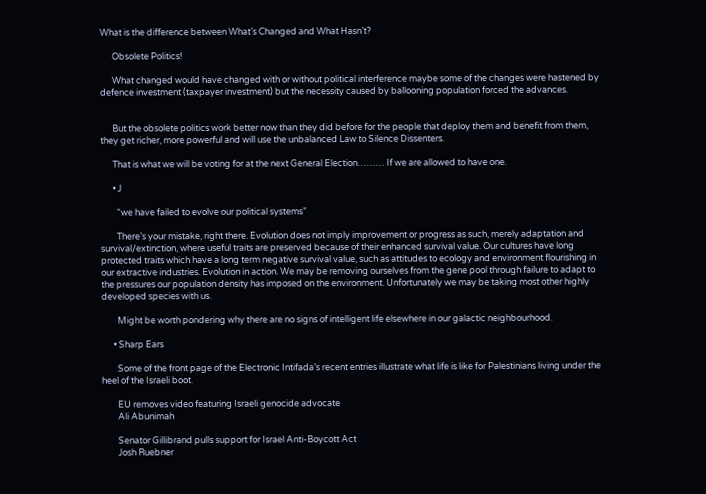What is the difference between What’s Changed and What Hasn’t?

      Obsolete Politics!

      What changed would have changed with or without political interference maybe some of the changes were hastened by defence investment (taxpayer investment) but the necessity caused by ballooning population forced the advances.


      But the obsolete politics work better now than they did before for the people that deploy them and benefit from them, they get richer, more powerful and will use the unbalanced Law to Silence Dissenters.

      That is what we will be voting for at the next General Election……… If we are allowed to have one.

      • J

        “we have failed to evolve our political systems”

        There’s your mistake, right there. Evolution does not imply improvement or progress as such, merely adaptation and survival/extinction, where useful traits are preserved because of their enhanced survival value. Our cultures have long protected traits which have a long term negative survival value, such as attitudes to ecology and environment flourishing in our extractive industries. Evolution in action. We may be removing ourselves from the gene pool through failure to adapt to the pressures our population density has imposed on the environment. Unfortunately we may be taking most other highly developed species with us.

        Might be worth pondering why there are no signs of intelligent life elsewhere in our galactic neighbourhood.

      • Sharp Ears

        Some of the front page of the Electronic Intifada’s recent entries illustrate what life is like for Palestinians living under the heel of the Israeli boot.

        EU removes video featuring Israeli genocide advocate
        Ali Abunimah

        Senator Gillibrand pulls support for Israel Anti-Boycott Act
        Josh Ruebner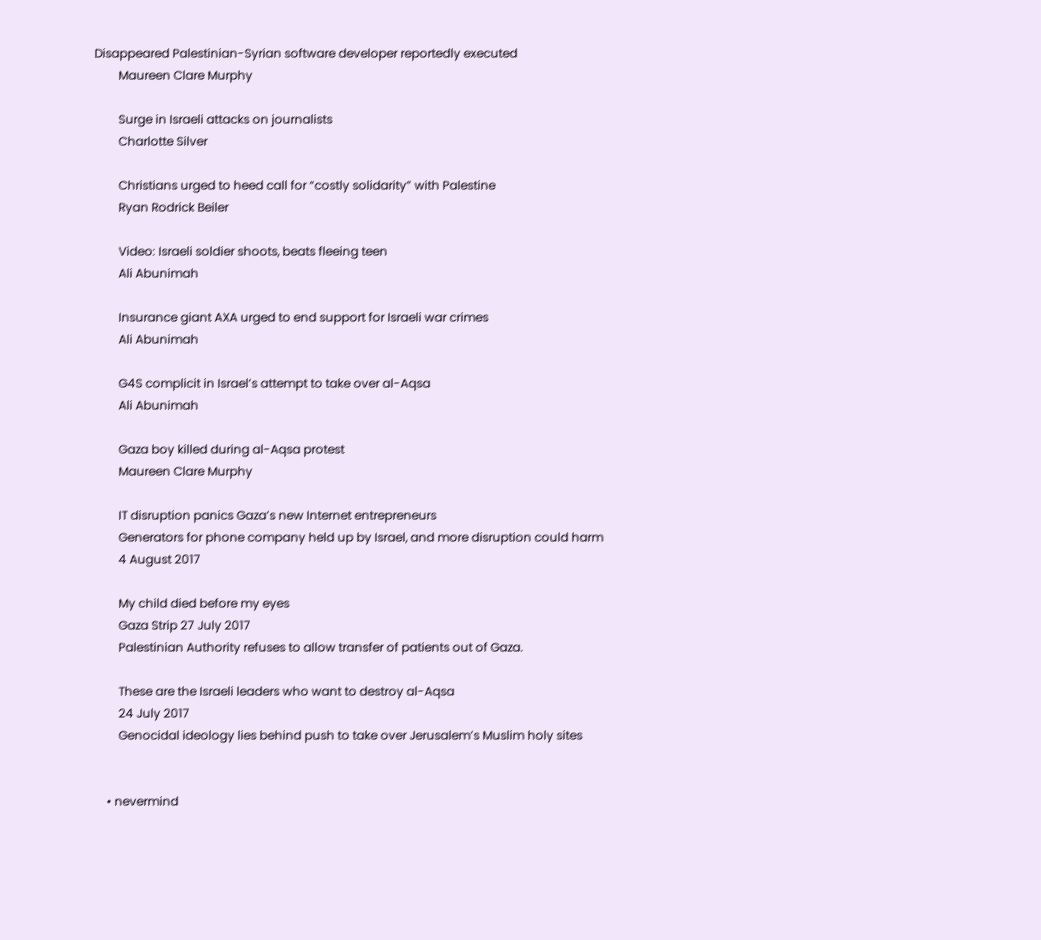Disappeared Palestinian-Syrian software developer reportedly executed
        Maureen Clare Murphy

        Surge in Israeli attacks on journalists
        Charlotte Silver

        Christians urged to heed call for “costly solidarity” with Palestine
        Ryan Rodrick Beiler

        Video: Israeli soldier shoots, beats fleeing teen
        Ali Abunimah

        Insurance giant AXA urged to end support for Israeli war crimes
        Ali Abunimah

        G4S complicit in Israel’s attempt to take over al-Aqsa
        Ali Abunimah

        Gaza boy killed during al-Aqsa protest
        Maureen Clare Murphy

        IT disruption panics Gaza’s new Internet entrepreneurs
        Generators for phone company held up by Israel, and more disruption could harm
        4 August 2017

        My child died before my eyes
        Gaza Strip 27 July 2017
        Palestinian Authority refuses to allow transfer of patients out of Gaza.

        These are the Israeli leaders who want to destroy al-Aqsa
        24 July 2017
        Genocidal ideology lies behind push to take over Jerusalem’s Muslim holy sites


    • nevermind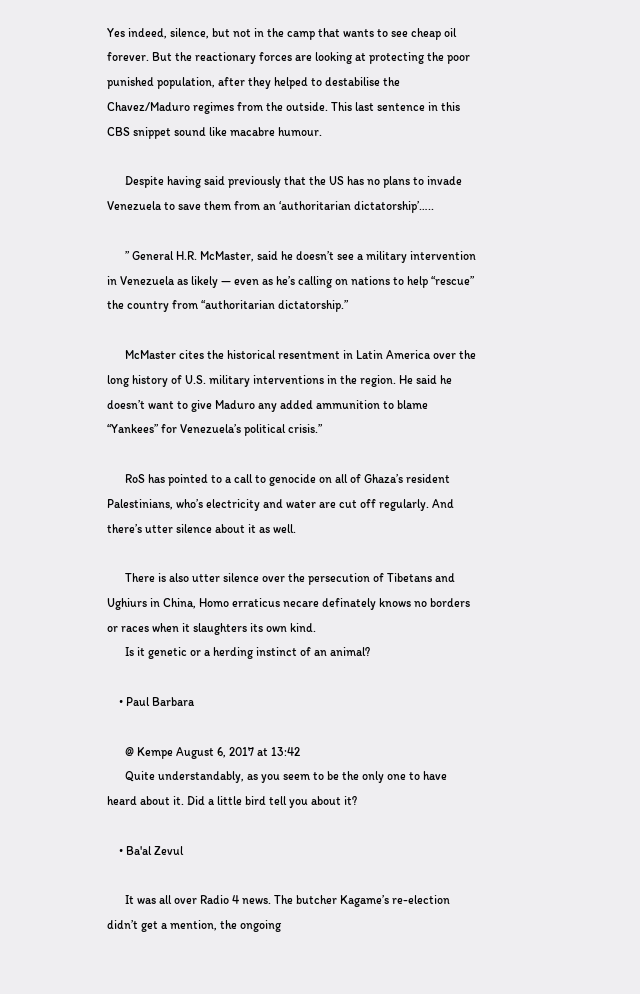Yes indeed, silence, but not in the camp that wants to see cheap oil forever. But the reactionary forces are looking at protecting the poor punished population, after they helped to destabilise the Chavez/Maduro regimes from the outside. This last sentence in this CBS snippet sound like macabre humour.

      Despite having said previously that the US has no plans to invade Venezuela to save them from an ‘authoritarian dictatorship’…..

      ” General H.R. McMaster, said he doesn’t see a military intervention in Venezuela as likely — even as he’s calling on nations to help “rescue” the country from “authoritarian dictatorship.”

      McMaster cites the historical resentment in Latin America over the long history of U.S. military interventions in the region. He said he doesn’t want to give Maduro any added ammunition to blame “Yankees” for Venezuela’s political crisis.”

      RoS has pointed to a call to genocide on all of Ghaza’s resident Palestinians, who’s electricity and water are cut off regularly. And there’s utter silence about it as well.

      There is also utter silence over the persecution of Tibetans and Ughiurs in China, Homo erraticus necare definately knows no borders or races when it slaughters its own kind.
      Is it genetic or a herding instinct of an animal?

    • Paul Barbara

      @ Kempe August 6, 2017 at 13:42
      Quite understandably, as you seem to be the only one to have heard about it. Did a little bird tell you about it?

    • Ba'al Zevul

      It was all over Radio 4 news. The butcher Kagame’s re-election didn’t get a mention, the ongoing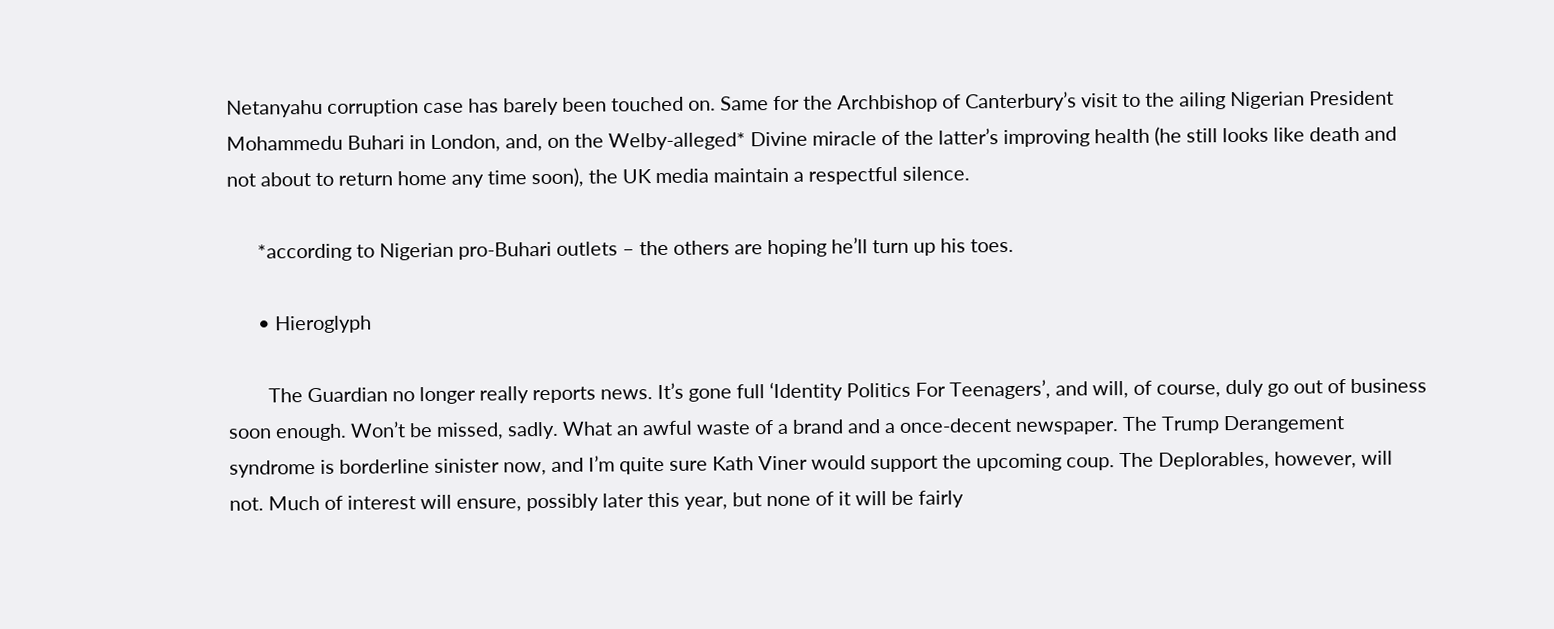Netanyahu corruption case has barely been touched on. Same for the Archbishop of Canterbury’s visit to the ailing Nigerian President Mohammedu Buhari in London, and, on the Welby-alleged* Divine miracle of the latter’s improving health (he still looks like death and not about to return home any time soon), the UK media maintain a respectful silence.

      *according to Nigerian pro-Buhari outlets – the others are hoping he’ll turn up his toes.

      • Hieroglyph

        The Guardian no longer really reports news. It’s gone full ‘Identity Politics For Teenagers’, and will, of course, duly go out of business soon enough. Won’t be missed, sadly. What an awful waste of a brand and a once-decent newspaper. The Trump Derangement syndrome is borderline sinister now, and I’m quite sure Kath Viner would support the upcoming coup. The Deplorables, however, will not. Much of interest will ensure, possibly later this year, but none of it will be fairly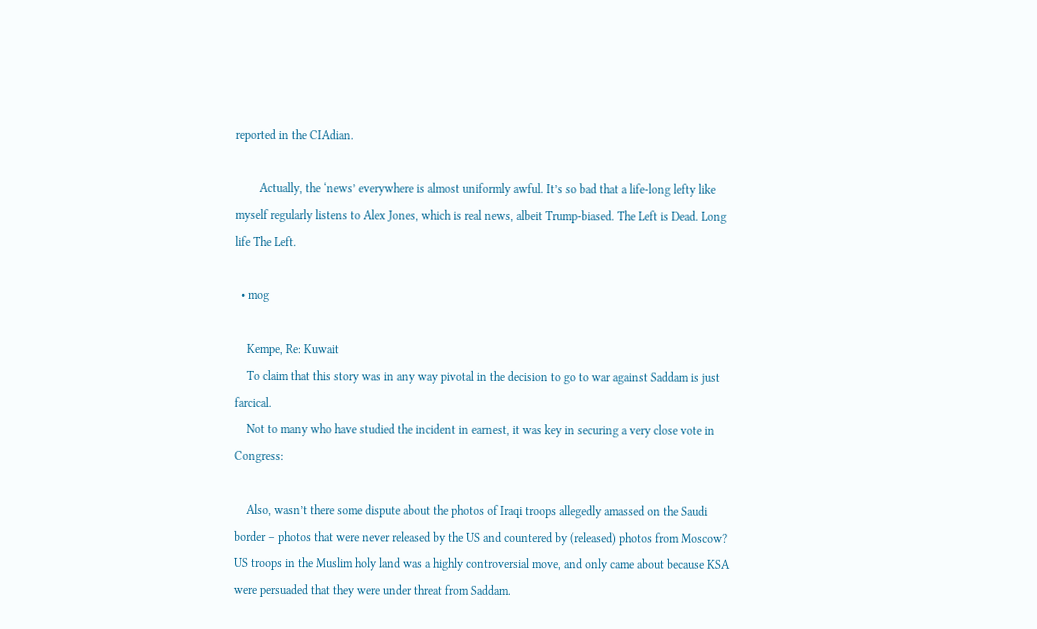reported in the CIAdian.

        Actually, the ‘news’ everywhere is almost uniformly awful. It’s so bad that a life-long lefty like myself regularly listens to Alex Jones, which is real news, albeit Trump-biased. The Left is Dead. Long life The Left.

  • mog

    Kempe, Re: Kuwait
    To claim that this story was in any way pivotal in the decision to go to war against Saddam is just farcical.
    Not to many who have studied the incident in earnest, it was key in securing a very close vote in Congress:

    Also, wasn’t there some dispute about the photos of Iraqi troops allegedly amassed on the Saudi border – photos that were never released by the US and countered by (released) photos from Moscow? US troops in the Muslim holy land was a highly controversial move, and only came about because KSA were persuaded that they were under threat from Saddam.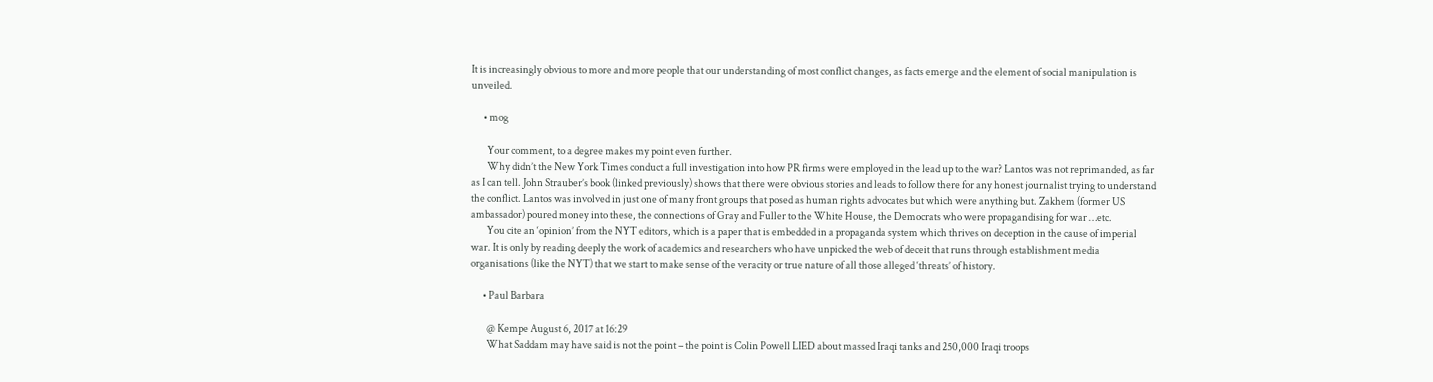It is increasingly obvious to more and more people that our understanding of most conflict changes, as facts emerge and the element of social manipulation is unveiled.

      • mog

        Your comment, to a degree makes my point even further.
        Why didn’t the New York Times conduct a full investigation into how PR firms were employed in the lead up to the war? Lantos was not reprimanded, as far as I can tell. John Strauber’s book (linked previously) shows that there were obvious stories and leads to follow there for any honest journalist trying to understand the conflict. Lantos was involved in just one of many front groups that posed as human rights advocates but which were anything but. Zakhem (former US ambassador) poured money into these, the connections of Gray and Fuller to the White House, the Democrats who were propagandising for war …etc.
        You cite an ‘opinion’ from the NYT editors, which is a paper that is embedded in a propaganda system which thrives on deception in the cause of imperial war. It is only by reading deeply the work of academics and researchers who have unpicked the web of deceit that runs through establishment media organisations (like the NYT) that we start to make sense of the veracity or true nature of all those alleged ‘threats’ of history.

      • Paul Barbara

        @ Kempe August 6, 2017 at 16:29
        What Saddam may have said is not the point – the point is Colin Powell LIED about massed Iraqi tanks and 250,000 Iraqi troops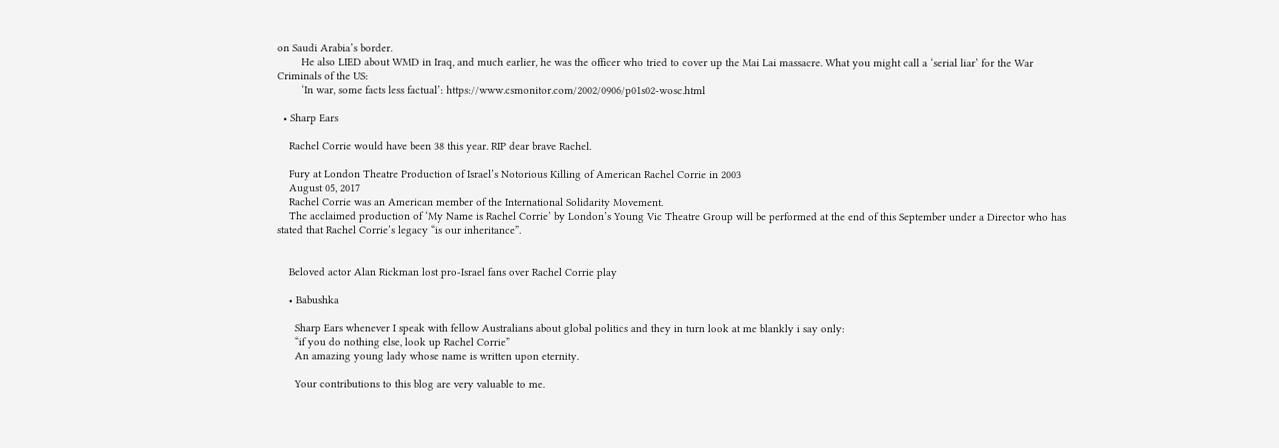on Saudi Arabia’s border.
        He also LIED about WMD in Iraq, and much earlier, he was the officer who tried to cover up the Mai Lai massacre. What you might call a ‘serial liar’ for the War Criminals of the US:
        ‘In war, some facts less factual’: https://www.csmonitor.com/2002/0906/p01s02-wosc.html

  • Sharp Ears

    Rachel Corrie would have been 38 this year. RIP dear brave Rachel.

    Fury at London Theatre Production of Israel’s Notorious Killing of American Rachel Corrie in 2003
    August 05, 2017
    Rachel Corrie was an American member of the International Solidarity Movement.
    The acclaimed production of ‘My Name is Rachel Corrie’ by London’s Young Vic Theatre Group will be performed at the end of this September under a Director who has stated that Rachel Corrie’s legacy “is our inheritance”.


    Beloved actor Alan Rickman lost pro-Israel fans over Rachel Corrie play

    • Babushka

      Sharp Ears whenever I speak with fellow Australians about global politics and they in turn look at me blankly i say only:
      “if you do nothing else, look up Rachel Corrie”
      An amazing young lady whose name is written upon eternity.

      Your contributions to this blog are very valuable to me.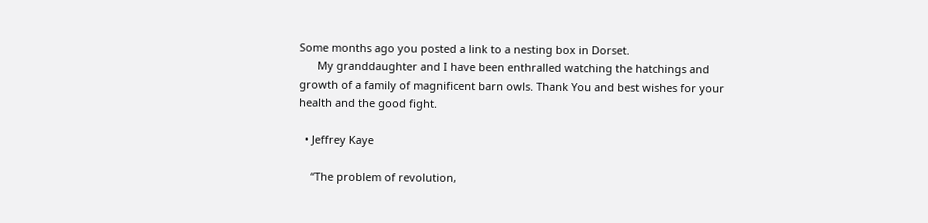Some months ago you posted a link to a nesting box in Dorset.
      My granddaughter and I have been enthralled watching the hatchings and growth of a family of magnificent barn owls. Thank You and best wishes for your health and the good fight.

  • Jeffrey Kaye

    “The problem of revolution,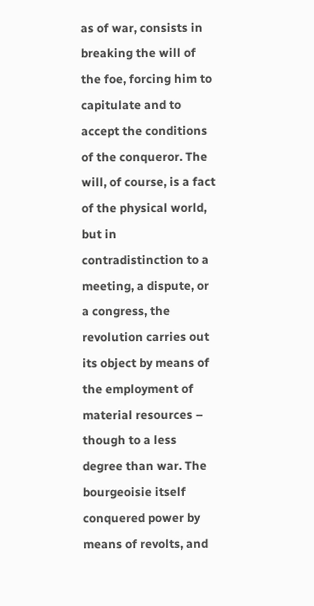as of war, consists in breaking the will of the foe, forcing him to capitulate and to accept the conditions of the conqueror. The will, of course, is a fact of the physical world, but in contradistinction to a meeting, a dispute, or a congress, the revolution carries out its object by means of the employment of material resources – though to a less degree than war. The bourgeoisie itself conquered power by means of revolts, and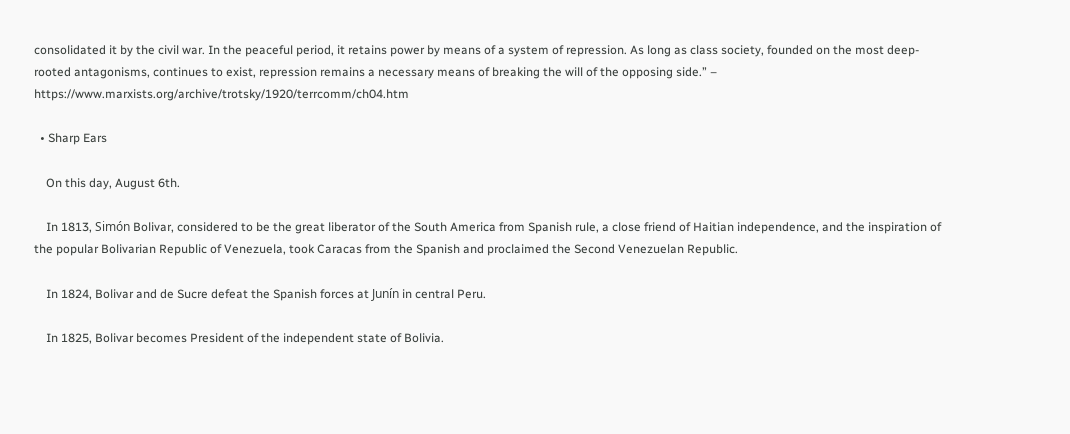consolidated it by the civil war. In the peaceful period, it retains power by means of a system of repression. As long as class society, founded on the most deep-rooted antagonisms, continues to exist, repression remains a necessary means of breaking the will of the opposing side.” – https://www.marxists.org/archive/trotsky/1920/terrcomm/ch04.htm

  • Sharp Ears

    On this day, August 6th.

    In 1813, Simón Bolivar, considered to be the great liberator of the South America from Spanish rule, a close friend of Haitian independence, and the inspiration of the popular Bolivarian Republic of Venezuela, took Caracas from the Spanish and proclaimed the Second Venezuelan Republic.

    In 1824, Bolivar and de Sucre defeat the Spanish forces at Junín in central Peru.

    In 1825, Bolivar becomes President of the independent state of Bolivia.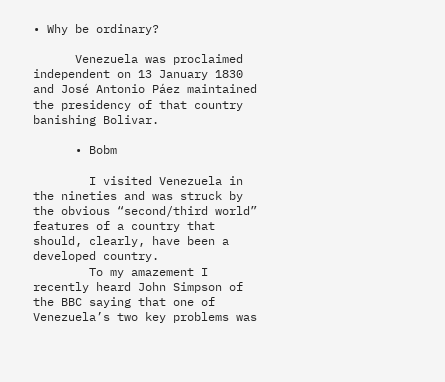• Why be ordinary?

      Venezuela was proclaimed independent on 13 January 1830 and José Antonio Páez maintained the presidency of that country banishing Bolivar.

      • Bobm

        I visited Venezuela in the nineties and was struck by the obvious “second/third world” features of a country that should, clearly, have been a developed country.
        To my amazement I recently heard John Simpson of the BBC saying that one of Venezuela’s two key problems was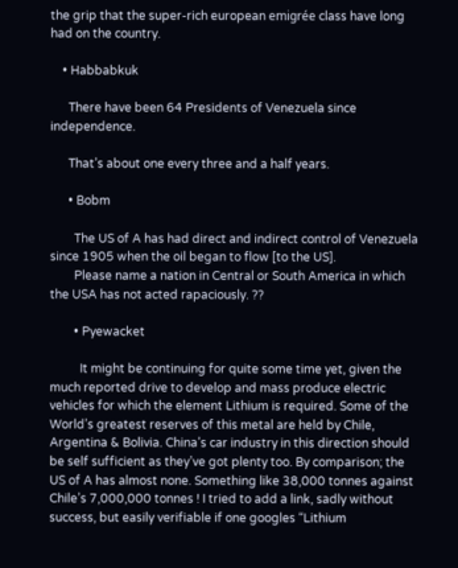the grip that the super-rich european emigrée class have long had on the country.

    • Habbabkuk

      There have been 64 Presidents of Venezuela since independence.

      That’s about one every three and a half years.

      • Bobm

        The US of A has had direct and indirect control of Venezuela since 1905 when the oil began to flow [to the US].
        Please name a nation in Central or South America in which the USA has not acted rapaciously. ??

        • Pyewacket

          It might be continuing for quite some time yet, given the much reported drive to develop and mass produce electric vehicles for which the element Lithium is required. Some of the World’s greatest reserves of this metal are held by Chile, Argentina & Bolivia. China’s car industry in this direction should be self sufficient as they’ve got plenty too. By comparison; the US of A has almost none. Something like 38,000 tonnes against Chile’s 7,000,000 tonnes ! I tried to add a link, sadly without success, but easily verifiable if one googles “Lithium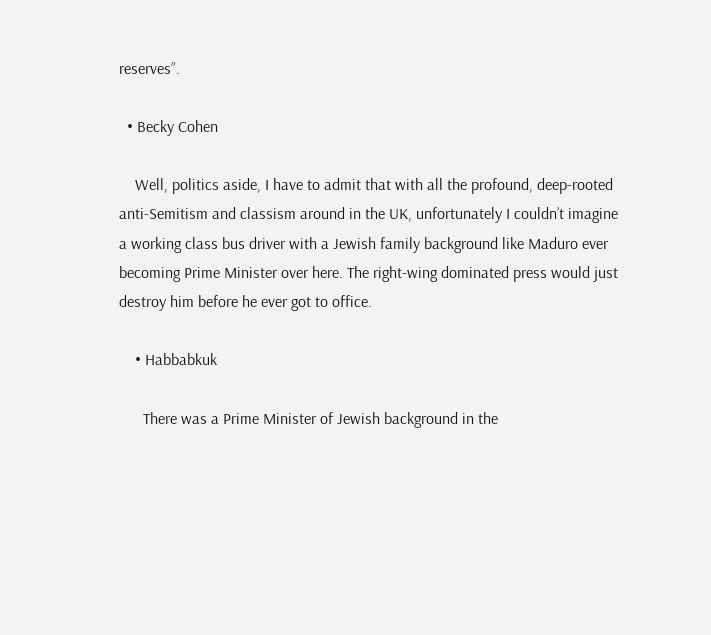reserves”.

  • Becky Cohen

    Well, politics aside, I have to admit that with all the profound, deep-rooted anti-Semitism and classism around in the UK, unfortunately I couldn’t imagine a working class bus driver with a Jewish family background like Maduro ever becoming Prime Minister over here. The right-wing dominated press would just destroy him before he ever got to office.

    • Habbabkuk

      There was a Prime Minister of Jewish background in the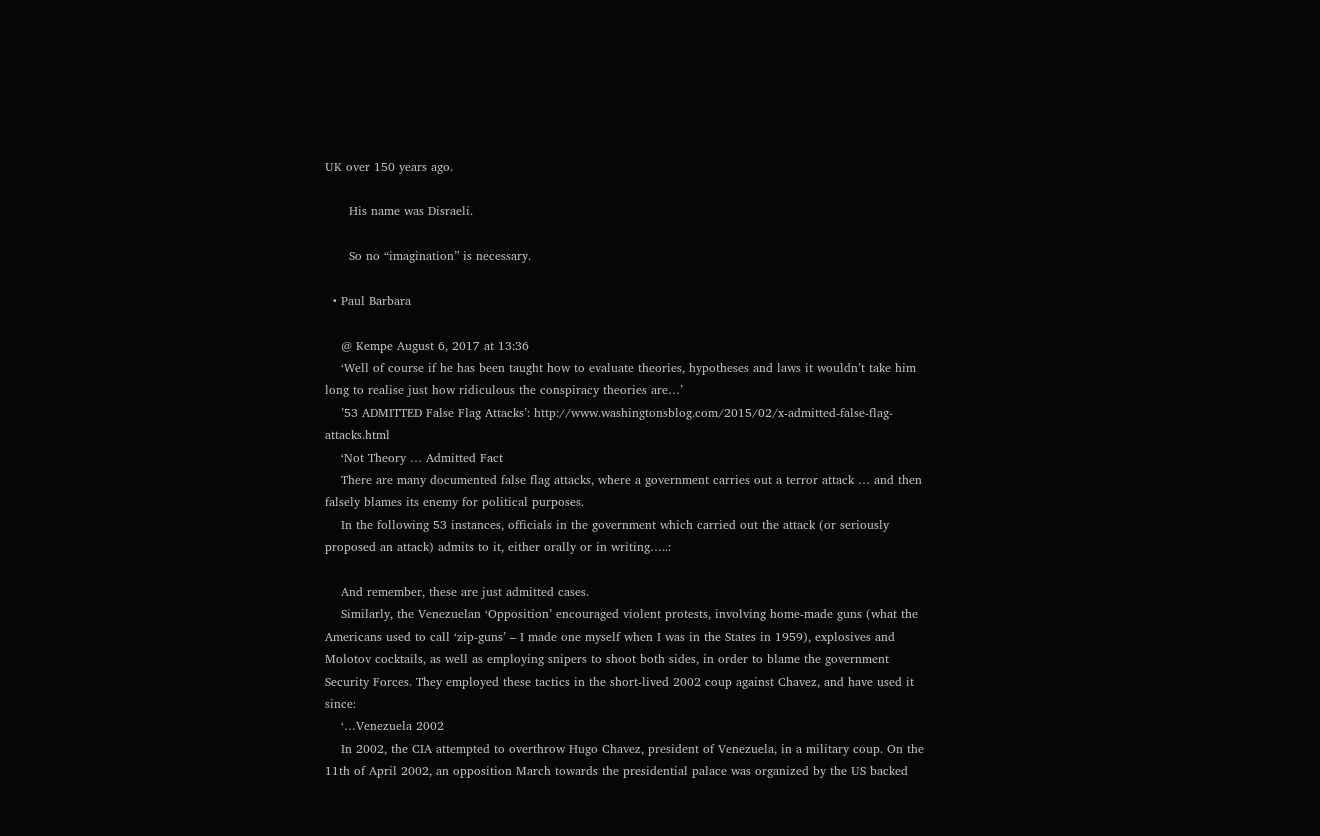UK over 150 years ago.

      His name was Disraeli.

      So no “imagination” is necessary.

  • Paul Barbara

    @ Kempe August 6, 2017 at 13:36
    ‘Well of course if he has been taught how to evaluate theories, hypotheses and laws it wouldn’t take him long to realise just how ridiculous the conspiracy theories are…’
    ’53 ADMITTED False Flag Attacks’: http://www.washingtonsblog.com/2015/02/x-admitted-false-flag-attacks.html
    ‘Not Theory … Admitted Fact
    There are many documented false flag attacks, where a government carries out a terror attack … and then falsely blames its enemy for political purposes.
    In the following 53 instances, officials in the government which carried out the attack (or seriously proposed an attack) admits to it, either orally or in writing…..:

    And remember, these are just admitted cases.
    Similarly, the Venezuelan ‘Opposition’ encouraged violent protests, involving home-made guns (what the Americans used to call ‘zip-guns’ – I made one myself when I was in the States in 1959), explosives and Molotov cocktails, as well as employing snipers to shoot both sides, in order to blame the government Security Forces. They employed these tactics in the short-lived 2002 coup against Chavez, and have used it since:
    ‘…Venezuela 2002
    In 2002, the CIA attempted to overthrow Hugo Chavez, president of Venezuela, in a military coup. On the 11th of April 2002, an opposition March towards the presidential palace was organized by the US backed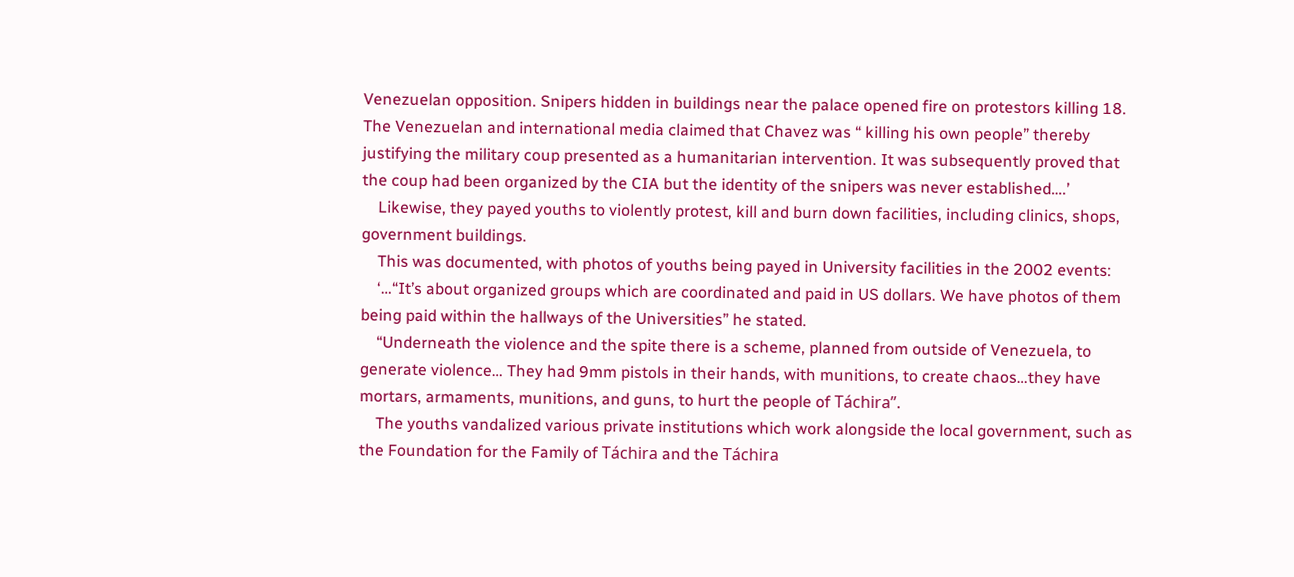Venezuelan opposition. Snipers hidden in buildings near the palace opened fire on protestors killing 18. The Venezuelan and international media claimed that Chavez was “ killing his own people” thereby justifying the military coup presented as a humanitarian intervention. It was subsequently proved that the coup had been organized by the CIA but the identity of the snipers was never established….’
    Likewise, they payed youths to violently protest, kill and burn down facilities, including clinics, shops, government buildings.
    This was documented, with photos of youths being payed in University facilities in the 2002 events:
    ‘…“It’s about organized groups which are coordinated and paid in US dollars. We have photos of them being paid within the hallways of the Universities” he stated.
    “Underneath the violence and the spite there is a scheme, planned from outside of Venezuela, to generate violence… They had 9mm pistols in their hands, with munitions, to create chaos…they have mortars, armaments, munitions, and guns, to hurt the people of Táchira”.
    The youths vandalized various private institutions which work alongside the local government, such as the Foundation for the Family of Táchira and the Táchira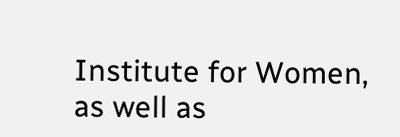Institute for Women, as well as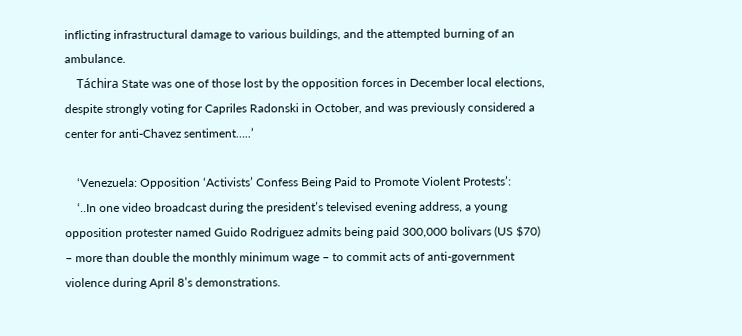inflicting infrastructural damage to various buildings, and the attempted burning of an ambulance.
    Táchira State was one of those lost by the opposition forces in December local elections, despite strongly voting for Capriles Radonski in October, and was previously considered a center for anti-Chavez sentiment…..’

    ‘Venezuela: Opposition ‘Activists’ Confess Being Paid to Promote Violent Protests’:
    ‘..In one video broadcast during the president’s televised evening address, a young opposition protester named Guido Rodriguez admits being paid 300,000 bolivars (US $70) – more than double the monthly minimum wage – to commit acts of anti-government violence during April 8’s demonstrations.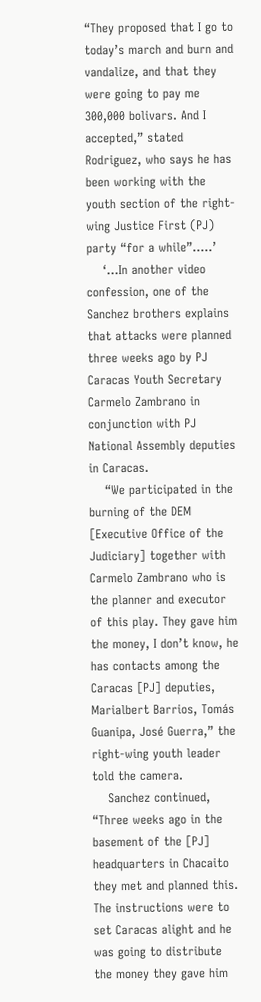“They proposed that I go to today’s march and burn and vandalize, and that they were going to pay me 300,000 bolivars. And I accepted,” stated Rodriguez, who says he has been working with the youth section of the right-wing Justice First (PJ) party “for a while”…..’
    ‘…In another video confession, one of the Sanchez brothers explains that attacks were planned three weeks ago by PJ Caracas Youth Secretary Carmelo Zambrano in conjunction with PJ National Assembly deputies in Caracas.
    “We participated in the burning of the DEM [Executive Office of the Judiciary] together with Carmelo Zambrano who is the planner and executor of this play. They gave him the money, I don’t know, he has contacts among the Caracas [PJ] deputies, Marialbert Barrios, Tomás Guanipa, José Guerra,” the right-wing youth leader told the camera.
    Sanchez continued, “Three weeks ago in the basement of the [PJ] headquarters in Chacaito they met and planned this. The instructions were to set Caracas alight and he was going to distribute the money they gave him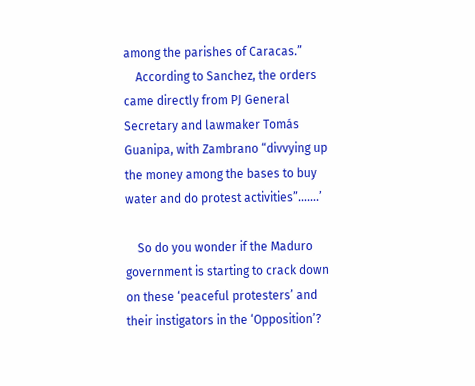among the parishes of Caracas.”
    According to Sanchez, the orders came directly from PJ General Secretary and lawmaker Tomás Guanipa, with Zambrano “divvying up the money among the bases to buy water and do protest activities”…….’

    So do you wonder if the Maduro government is starting to crack down on these ‘peaceful protesters’ and their instigators in the ‘Opposition’?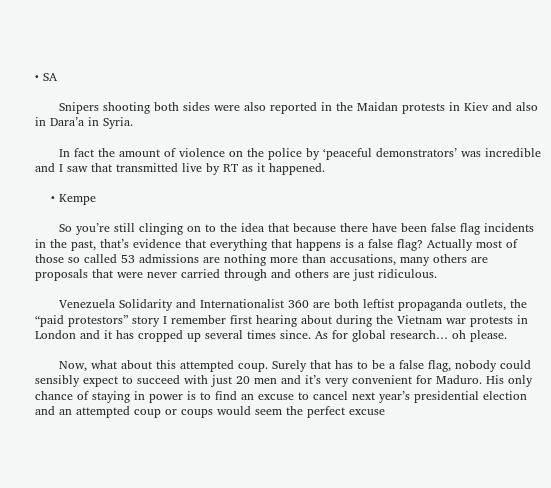• SA

      Snipers shooting both sides were also reported in the Maidan protests in Kiev and also in Dara’a in Syria.

      In fact the amount of violence on the police by ‘peaceful demonstrators’ was incredible and I saw that transmitted live by RT as it happened.

    • Kempe

      So you’re still clinging on to the idea that because there have been false flag incidents in the past, that’s evidence that everything that happens is a false flag? Actually most of those so called 53 admissions are nothing more than accusations, many others are proposals that were never carried through and others are just ridiculous.

      Venezuela Solidarity and Internationalist 360 are both leftist propaganda outlets, the “paid protestors” story I remember first hearing about during the Vietnam war protests in London and it has cropped up several times since. As for global research… oh please.

      Now, what about this attempted coup. Surely that has to be a false flag, nobody could sensibly expect to succeed with just 20 men and it’s very convenient for Maduro. His only chance of staying in power is to find an excuse to cancel next year’s presidential election and an attempted coup or coups would seem the perfect excuse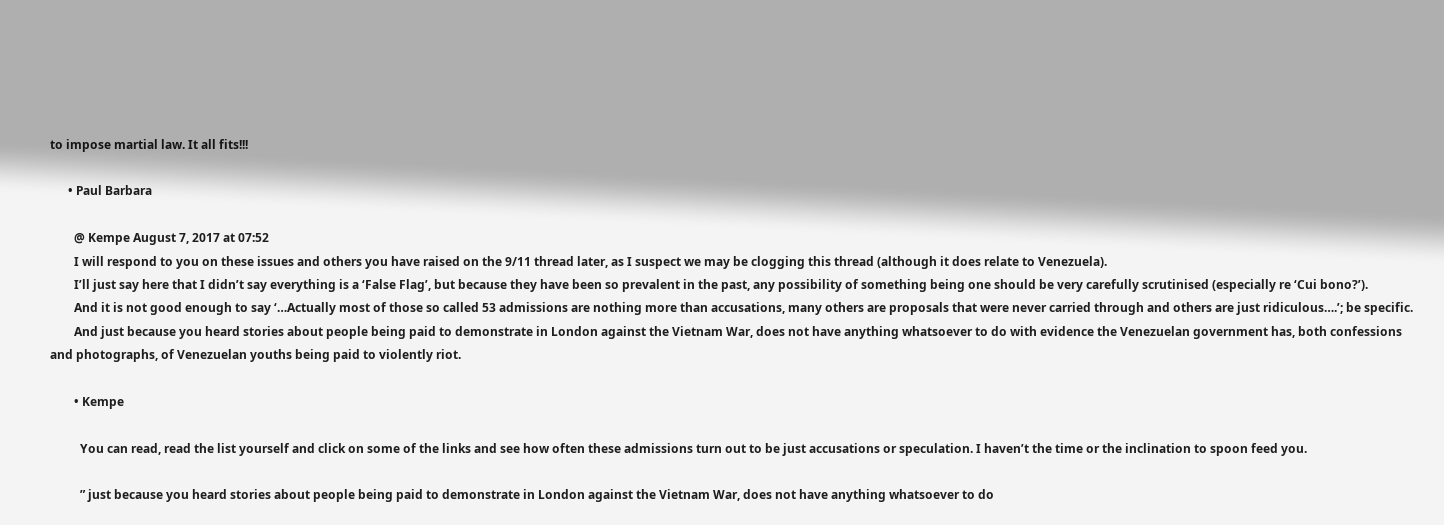to impose martial law. It all fits!!!

      • Paul Barbara

        @ Kempe August 7, 2017 at 07:52
        I will respond to you on these issues and others you have raised on the 9/11 thread later, as I suspect we may be clogging this thread (although it does relate to Venezuela).
        I’ll just say here that I didn’t say everything is a ‘False Flag’, but because they have been so prevalent in the past, any possibility of something being one should be very carefully scrutinised (especially re ‘Cui bono?’).
        And it is not good enough to say ‘…Actually most of those so called 53 admissions are nothing more than accusations, many others are proposals that were never carried through and others are just ridiculous….’; be specific.
        And just because you heard stories about people being paid to demonstrate in London against the Vietnam War, does not have anything whatsoever to do with evidence the Venezuelan government has, both confessions and photographs, of Venezuelan youths being paid to violently riot.

        • Kempe

          You can read, read the list yourself and click on some of the links and see how often these admissions turn out to be just accusations or speculation. I haven’t the time or the inclination to spoon feed you.

          ” just because you heard stories about people being paid to demonstrate in London against the Vietnam War, does not have anything whatsoever to do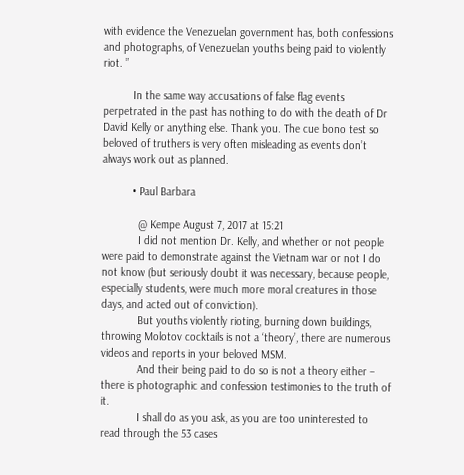with evidence the Venezuelan government has, both confessions and photographs, of Venezuelan youths being paid to violently riot. ”

          In the same way accusations of false flag events perpetrated in the past has nothing to do with the death of Dr David Kelly or anything else. Thank you. The cue bono test so beloved of truthers is very often misleading as events don’t always work out as planned.

          • Paul Barbara

            @ Kempe August 7, 2017 at 15:21
            I did not mention Dr. Kelly, and whether or not people were paid to demonstrate against the Vietnam war or not I do not know (but seriously doubt it was necessary, because people, especially students, were much more moral creatures in those days, and acted out of conviction).
            But youths violently rioting, burning down buildings, throwing Molotov cocktails is not a ‘theory’, there are numerous videos and reports in your beloved MSM.
            And their being paid to do so is not a theory either – there is photographic and confession testimonies to the truth of it.
            I shall do as you ask, as you are too uninterested to read through the 53 cases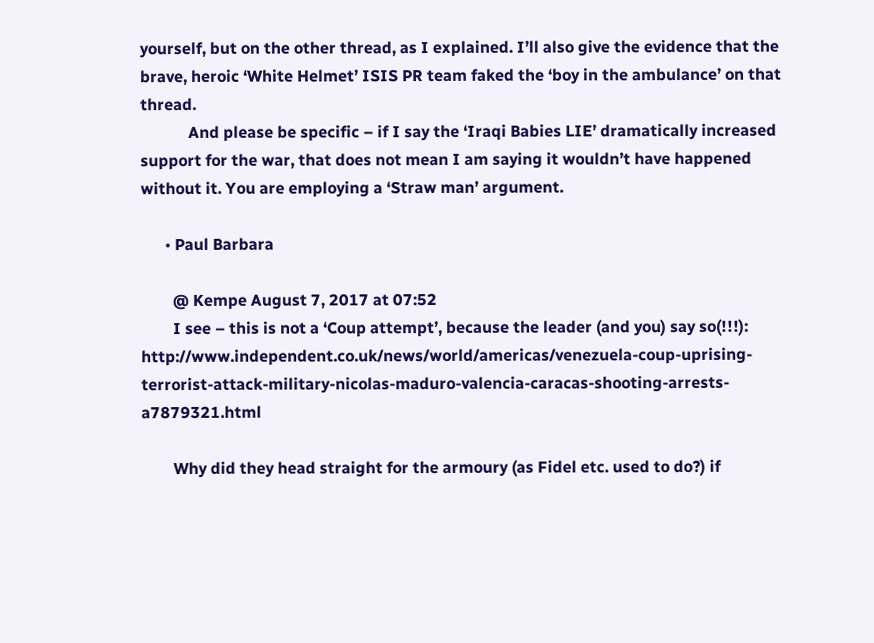yourself, but on the other thread, as I explained. I’ll also give the evidence that the brave, heroic ‘White Helmet’ ISIS PR team faked the ‘boy in the ambulance’ on that thread.
            And please be specific – if I say the ‘Iraqi Babies LIE’ dramatically increased support for the war, that does not mean I am saying it wouldn’t have happened without it. You are employing a ‘Straw man’ argument.

      • Paul Barbara

        @ Kempe August 7, 2017 at 07:52
        I see – this is not a ‘Coup attempt’, because the leader (and you) say so(!!!): http://www.independent.co.uk/news/world/americas/venezuela-coup-uprising-terrorist-attack-military-nicolas-maduro-valencia-caracas-shooting-arrests-a7879321.html

        Why did they head straight for the armoury (as Fidel etc. used to do?) if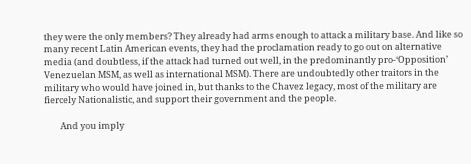they were the only members? They already had arms enough to attack a military base. And like so many recent Latin American events, they had the proclamation ready to go out on alternative media (and doubtless, if the attack had turned out well, in the predominantly pro-‘Opposition’ Venezuelan MSM, as well as international MSM). There are undoubtedly other traitors in the military who would have joined in, but thanks to the Chavez legacy, most of the military are fiercely Nationalistic, and support their government and the people.

        And you imply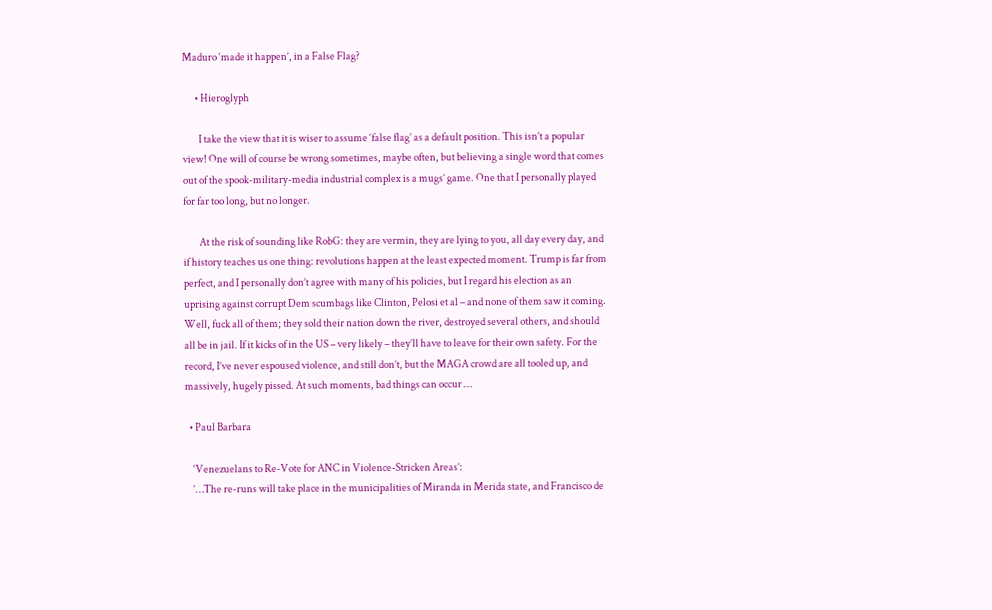Maduro ‘made it happen’, in a False Flag?

      • Hieroglyph

        I take the view that it is wiser to assume ‘false flag’ as a default position. This isn’t a popular view! One will of course be wrong sometimes, maybe often, but believing a single word that comes out of the spook-military-media industrial complex is a mugs’ game. One that I personally played for far too long, but no longer.

        At the risk of sounding like RobG: they are vermin, they are lying to you, all day every day, and if history teaches us one thing: revolutions happen at the least expected moment. Trump is far from perfect, and I personally don’t agree with many of his policies, but I regard his election as an uprising against corrupt Dem scumbags like Clinton, Pelosi et al – and none of them saw it coming. Well, fuck all of them; they sold their nation down the river, destroyed several others, and should all be in jail. If it kicks of in the US – very likely – they’ll have to leave for their own safety. For the record, I’ve never espoused violence, and still don’t, but the MAGA crowd are all tooled up, and massively, hugely pissed. At such moments, bad things can occur …

  • Paul Barbara

    ‘Venezuelans to Re-Vote for ANC in Violence-Stricken Areas’:
    ‘…The re-runs will take place in the municipalities of Miranda in Merida state, and Francisco de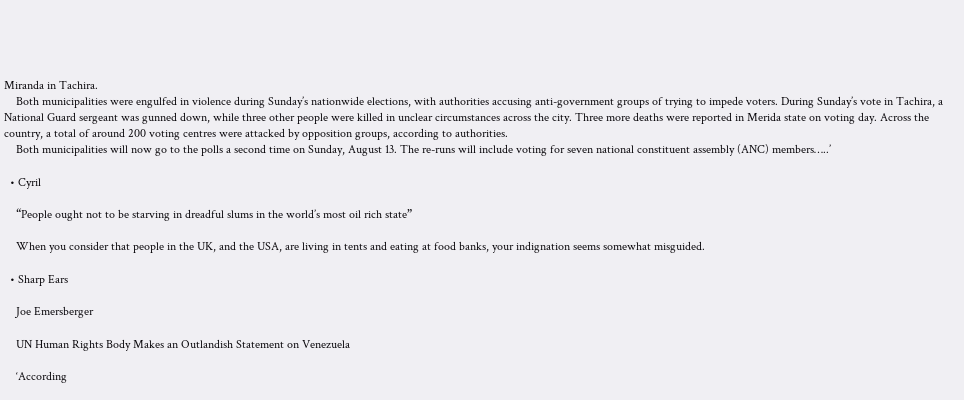Miranda in Tachira.
    Both municipalities were engulfed in violence during Sunday’s nationwide elections, with authorities accusing anti-government groups of trying to impede voters. During Sunday’s vote in Tachira, a National Guard sergeant was gunned down, while three other people were killed in unclear circumstances across the city. Three more deaths were reported in Merida state on voting day. Across the country, a total of around 200 voting centres were attacked by opposition groups, according to authorities.
    Both municipalities will now go to the polls a second time on Sunday, August 13. The re-runs will include voting for seven national constituent assembly (ANC) members…..’

  • Cyril

    “People ought not to be starving in dreadful slums in the world’s most oil rich state”

    When you consider that people in the UK, and the USA, are living in tents and eating at food banks, your indignation seems somewhat misguided.

  • Sharp Ears

    Joe Emersberger

    UN Human Rights Body Makes an Outlandish Statement on Venezuela

    ‘According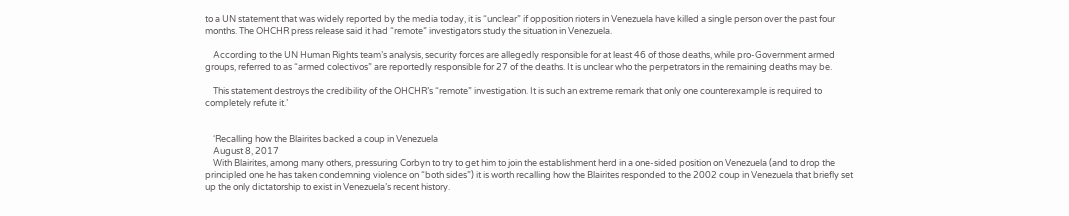to a UN statement that was widely reported by the media today, it is “unclear” if opposition rioters in Venezuela have killed a single person over the past four months. The OHCHR press release said it had “remote” investigators study the situation in Venezuela.

    According to the UN Human Rights team’s analysis, security forces are allegedly responsible for at least 46 of those deaths, while pro-Government armed groups, referred to as “armed colectivos” are reportedly responsible for 27 of the deaths. It is unclear who the perpetrators in the remaining deaths may be.

    This statement destroys the credibility of the OHCHR’s “remote” investigation. It is such an extreme remark that only one counterexample is required to completely refute it.’


    ‘Recalling how the Blairites backed a coup in Venezuela
    August 8, 2017
    With Blairites, among many others, pressuring Corbyn to try to get him to join the establishment herd in a one-sided position on Venezuela (and to drop the principled one he has taken condemning violence on “both sides”) it is worth recalling how the Blairites responded to the 2002 coup in Venezuela that briefly set up the only dictatorship to exist in Venezuela’s recent history.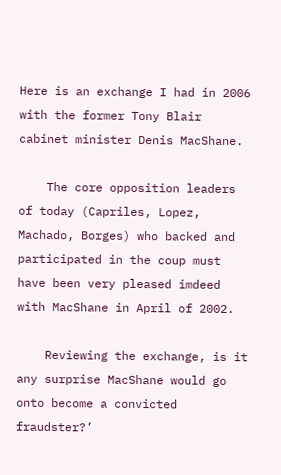Here is an exchange I had in 2006 with the former Tony Blair cabinet minister Denis MacShane.

    The core opposition leaders of today (Capriles, Lopez, Machado, Borges) who backed and participated in the coup must have been very pleased imdeed with MacShane in April of 2002.

    Reviewing the exchange, is it any surprise MacShane would go onto become a convicted fraudster?’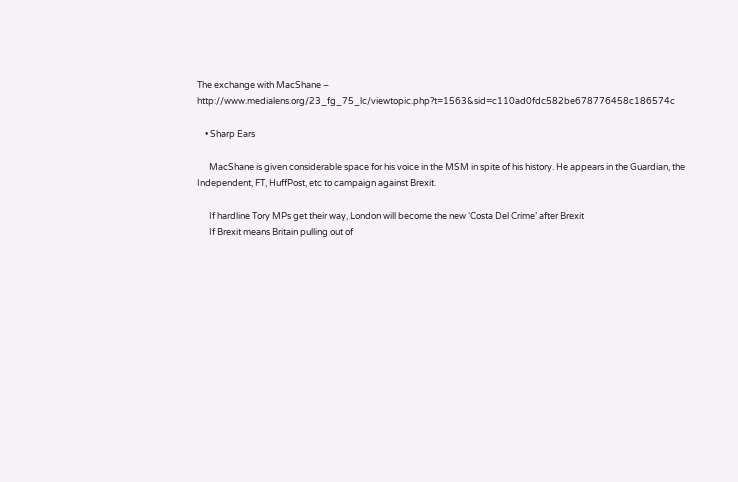The exchange with MacShane – http://www.medialens.org/23_fg_75_lc/viewtopic.php?t=1563&sid=c110ad0fdc582be678776458c186574c

    • Sharp Ears

      MacShane is given considerable space for his voice in the MSM in spite of his history. He appears in the Guardian, the Independent, FT, HuffPost, etc to campaign against Brexit.

      If hardline Tory MPs get their way, London will become the new ‘Costa Del Crime’ after Brexit
      If Brexit means Britain pulling out of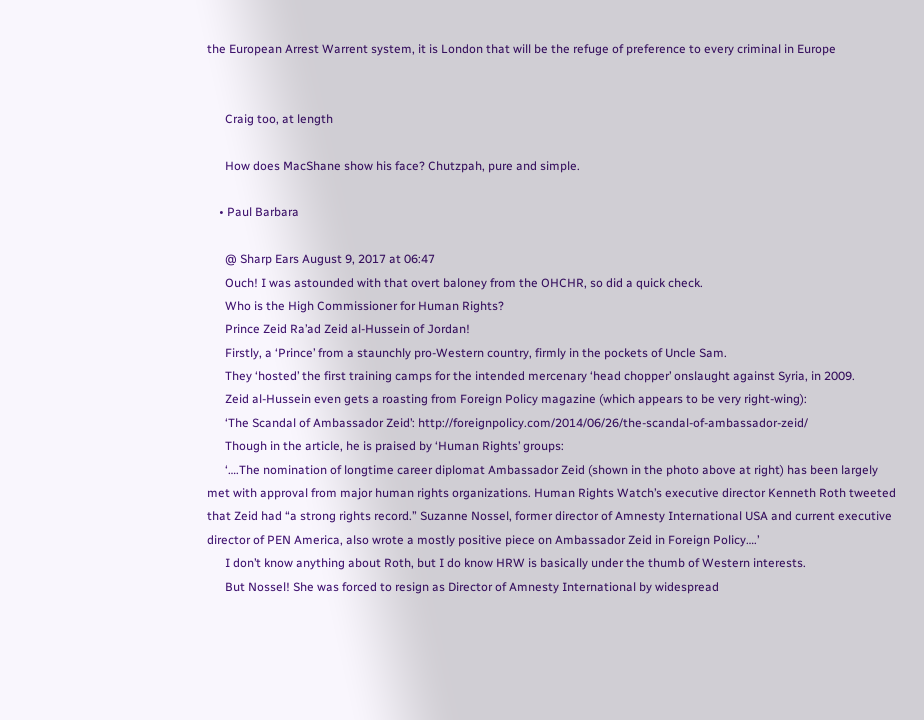the European Arrest Warrent system, it is London that will be the refuge of preference to every criminal in Europe


      Craig too, at length

      How does MacShane show his face? Chutzpah, pure and simple.

    • Paul Barbara

      @ Sharp Ears August 9, 2017 at 06:47
      Ouch! I was astounded with that overt baloney from the OHCHR, so did a quick check.
      Who is the High Commissioner for Human Rights?
      Prince Zeid Ra’ad Zeid al-Hussein of Jordan!
      Firstly, a ‘Prince’ from a staunchly pro-Western country, firmly in the pockets of Uncle Sam.
      They ‘hosted’ the first training camps for the intended mercenary ‘head chopper’ onslaught against Syria, in 2009.
      Zeid al-Hussein even gets a roasting from Foreign Policy magazine (which appears to be very right-wing):
      ‘The Scandal of Ambassador Zeid’: http://foreignpolicy.com/2014/06/26/the-scandal-of-ambassador-zeid/
      Though in the article, he is praised by ‘Human Rights’ groups:
      ‘….The nomination of longtime career diplomat Ambassador Zeid (shown in the photo above at right) has been largely met with approval from major human rights organizations. Human Rights Watch’s executive director Kenneth Roth tweeted that Zeid had “a strong rights record.” Suzanne Nossel, former director of Amnesty International USA and current executive director of PEN America, also wrote a mostly positive piece on Ambassador Zeid in Foreign Policy….’
      I don’t know anything about Roth, but I do know HRW is basically under the thumb of Western interests.
      But Nossel! She was forced to resign as Director of Amnesty International by widespread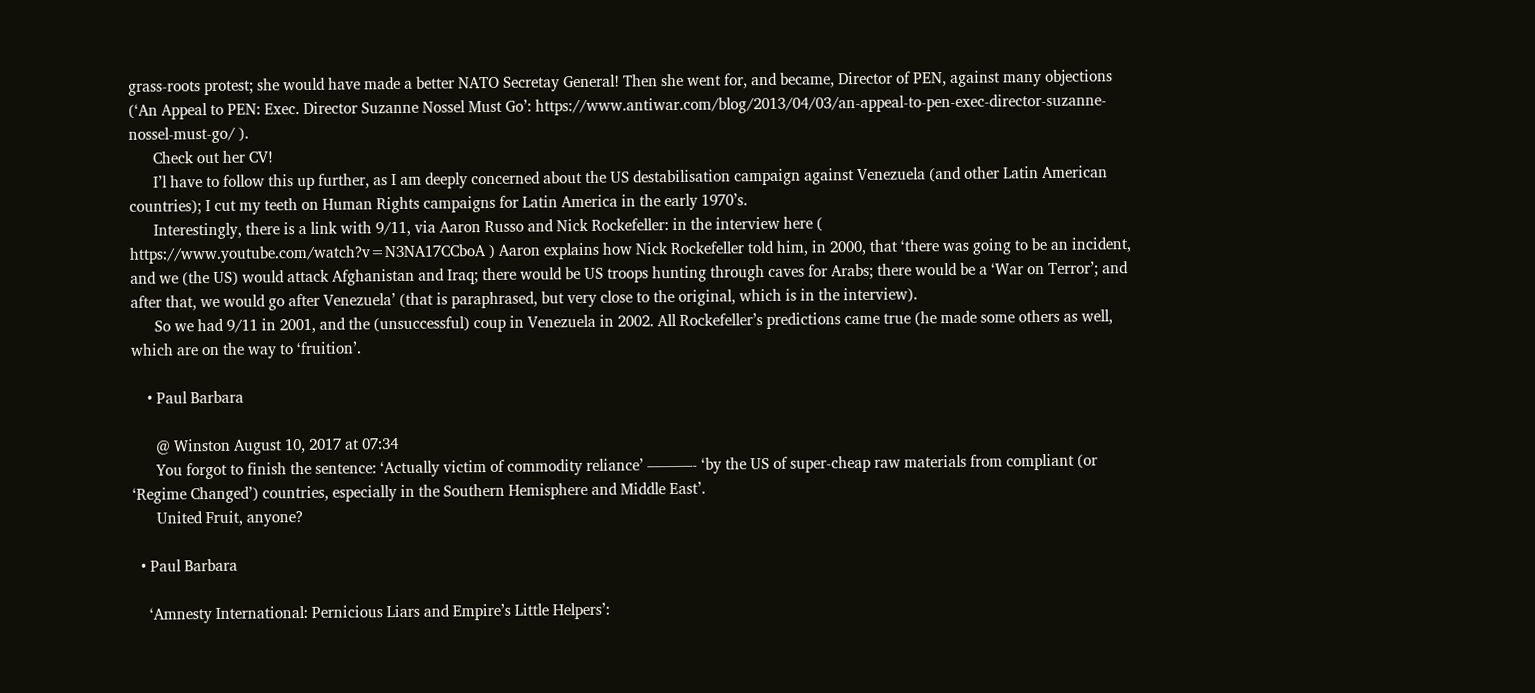grass-roots protest; she would have made a better NATO Secretay General! Then she went for, and became, Director of PEN, against many objections (‘An Appeal to PEN: Exec. Director Suzanne Nossel Must Go’: https://www.antiwar.com/blog/2013/04/03/an-appeal-to-pen-exec-director-suzanne-nossel-must-go/ ).
      Check out her CV!
      I’l have to follow this up further, as I am deeply concerned about the US destabilisation campaign against Venezuela (and other Latin American countries); I cut my teeth on Human Rights campaigns for Latin America in the early 1970’s.
      Interestingly, there is a link with 9/11, via Aaron Russo and Nick Rockefeller: in the interview here ( https://www.youtube.com/watch?v=N3NA17CCboA ) Aaron explains how Nick Rockefeller told him, in 2000, that ‘there was going to be an incident, and we (the US) would attack Afghanistan and Iraq; there would be US troops hunting through caves for Arabs; there would be a ‘War on Terror’; and after that, we would go after Venezuela’ (that is paraphrased, but very close to the original, which is in the interview).
      So we had 9/11 in 2001, and the (unsuccessful) coup in Venezuela in 2002. All Rockefeller’s predictions came true (he made some others as well, which are on the way to ‘fruition’.

    • Paul Barbara

      @ Winston August 10, 2017 at 07:34
      You forgot to finish the sentence: ‘Actually victim of commodity reliance’ ———- ‘by the US of super-cheap raw materials from compliant (or ‘Regime Changed’) countries, especially in the Southern Hemisphere and Middle East’.
      United Fruit, anyone?

  • Paul Barbara

    ‘Amnesty International: Pernicious Liars and Empire’s Little Helpers’: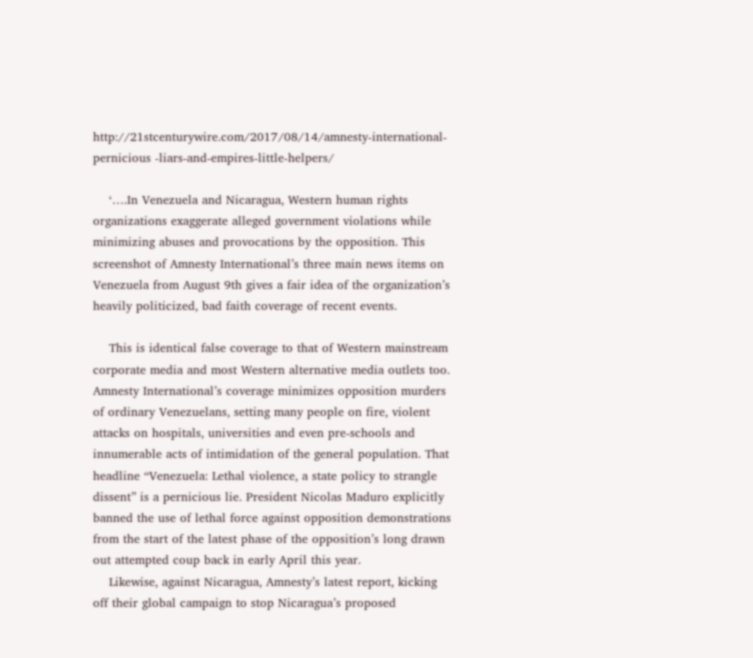http://21stcenturywire.com/2017/08/14/amnesty-international-pernicious -liars-and-empires-little-helpers/

    ‘….In Venezuela and Nicaragua, Western human rights organizations exaggerate alleged government violations while minimizing abuses and provocations by the opposition. This screenshot of Amnesty International’s three main news items on Venezuela from August 9th gives a fair idea of the organization’s heavily politicized, bad faith coverage of recent events.

    This is identical false coverage to that of Western mainstream corporate media and most Western alternative media outlets too. Amnesty International’s coverage minimizes opposition murders of ordinary Venezuelans, setting many people on fire, violent attacks on hospitals, universities and even pre-schools and innumerable acts of intimidation of the general population. That headline “Venezuela: Lethal violence, a state policy to strangle dissent” is a pernicious lie. President Nicolas Maduro explicitly banned the use of lethal force against opposition demonstrations from the start of the latest phase of the opposition’s long drawn out attempted coup back in early April this year.
    Likewise, against Nicaragua, Amnesty’s latest report, kicking off their global campaign to stop Nicaragua’s proposed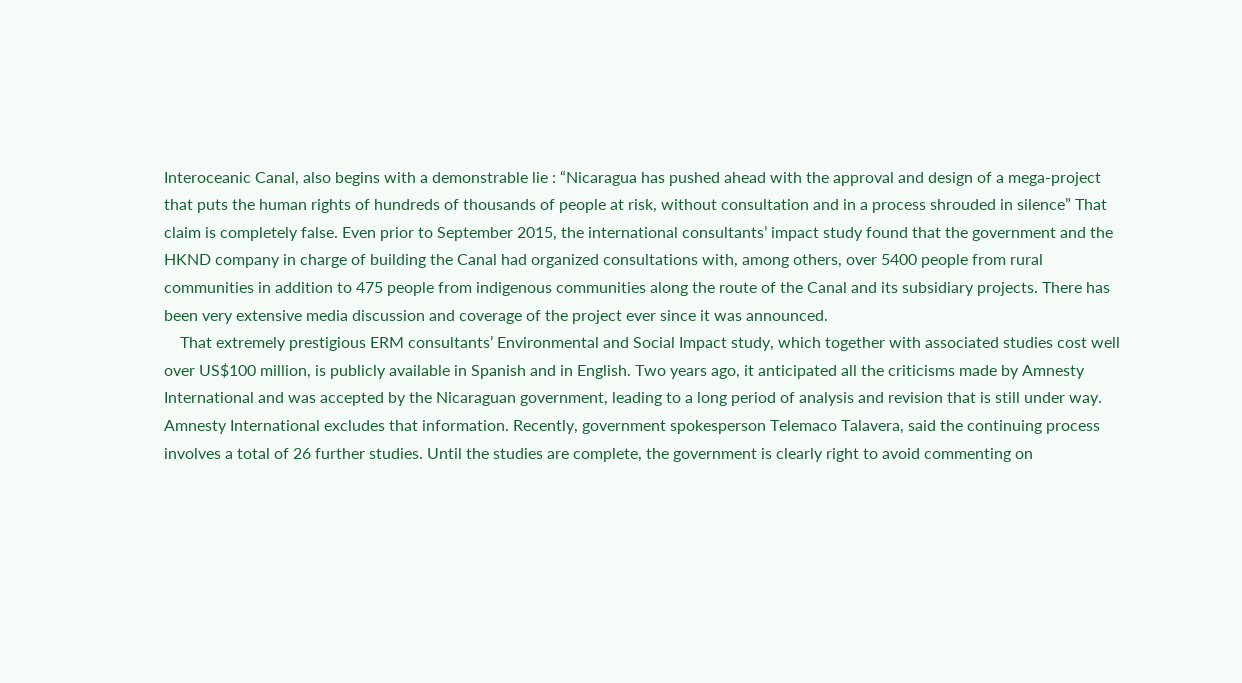Interoceanic Canal, also begins with a demonstrable lie : “Nicaragua has pushed ahead with the approval and design of a mega-project that puts the human rights of hundreds of thousands of people at risk, without consultation and in a process shrouded in silence” That claim is completely false. Even prior to September 2015, the international consultants’ impact study found that the government and the HKND company in charge of building the Canal had organized consultations with, among others, over 5400 people from rural communities in addition to 475 people from indigenous communities along the route of the Canal and its subsidiary projects. There has been very extensive media discussion and coverage of the project ever since it was announced.
    That extremely prestigious ERM consultants’ Environmental and Social Impact study, which together with associated studies cost well over US$100 million, is publicly available in Spanish and in English. Two years ago, it anticipated all the criticisms made by Amnesty International and was accepted by the Nicaraguan government, leading to a long period of analysis and revision that is still under way. Amnesty International excludes that information. Recently, government spokesperson Telemaco Talavera, said the continuing process involves a total of 26 further studies. Until the studies are complete, the government is clearly right to avoid commenting on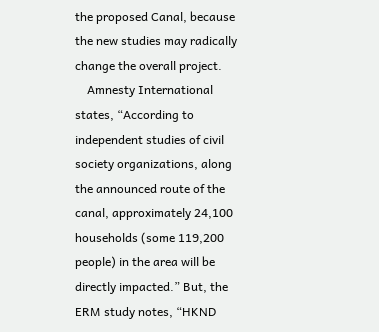the proposed Canal, because the new studies may radically change the overall project.
    Amnesty International states, “According to independent studies of civil society organizations, along the announced route of the canal, approximately 24,100 households (some 119,200 people) in the area will be directly impacted.” But, the ERM study notes, “HKND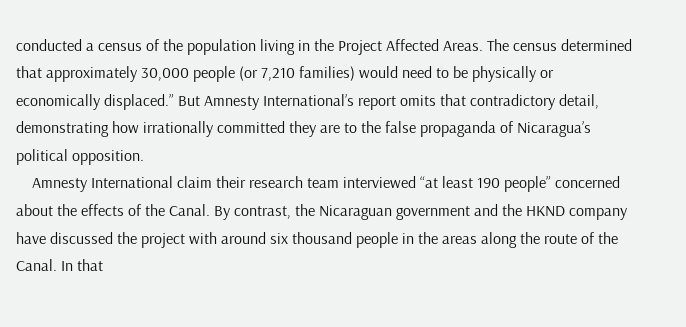conducted a census of the population living in the Project Affected Areas. The census determined that approximately 30,000 people (or 7,210 families) would need to be physically or economically displaced.” But Amnesty International’s report omits that contradictory detail, demonstrating how irrationally committed they are to the false propaganda of Nicaragua’s political opposition.
    Amnesty International claim their research team interviewed “at least 190 people” concerned about the effects of the Canal. By contrast, the Nicaraguan government and the HKND company have discussed the project with around six thousand people in the areas along the route of the Canal. In that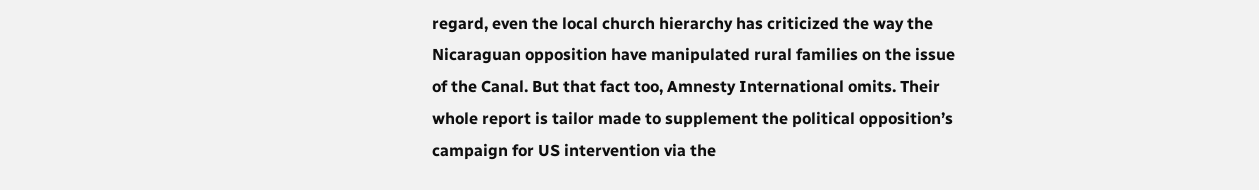regard, even the local church hierarchy has criticized the way the Nicaraguan opposition have manipulated rural families on the issue of the Canal. But that fact too, Amnesty International omits. Their whole report is tailor made to supplement the political opposition’s campaign for US intervention via the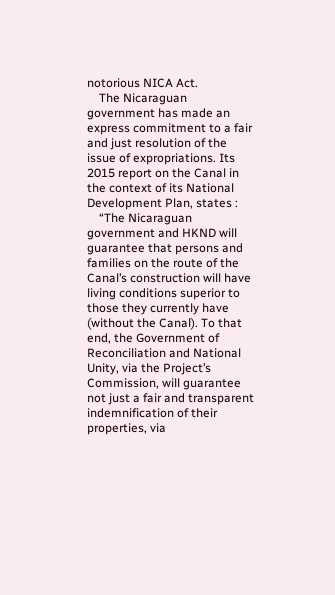notorious NICA Act.
    The Nicaraguan government has made an express commitment to a fair and just resolution of the issue of expropriations. Its 2015 report on the Canal in the context of its National Development Plan, states :
    “The Nicaraguan government and HKND will guarantee that persons and families on the route of the Canal’s construction will have living conditions superior to those they currently have (without the Canal). To that end, the Government of Reconciliation and National Unity, via the Project’s Commission, will guarantee not just a fair and transparent indemnification of their properties, via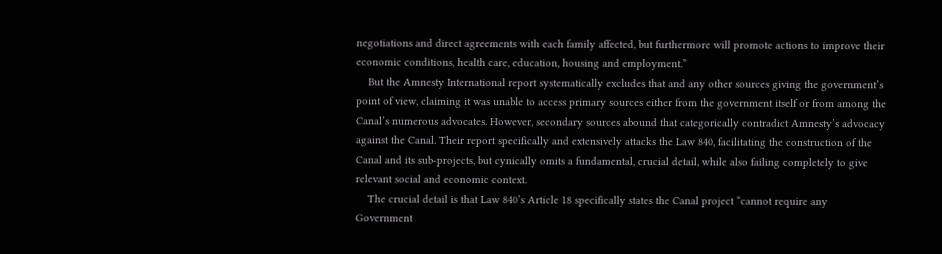negotiations and direct agreements with each family affected, but furthermore will promote actions to improve their economic conditions, health care, education, housing and employment.”
    But the Amnesty International report systematically excludes that and any other sources giving the government’s point of view, claiming it was unable to access primary sources either from the government itself or from among the Canal’s numerous advocates. However, secondary sources abound that categorically contradict Amnesty’s advocacy against the Canal. Their report specifically and extensively attacks the Law 840, facilitating the construction of the Canal and its sub-projects, but cynically omits a fundamental, crucial detail, while also failing completely to give relevant social and economic context.
    The crucial detail is that Law 840’s Article 18 specifically states the Canal project “cannot require any Government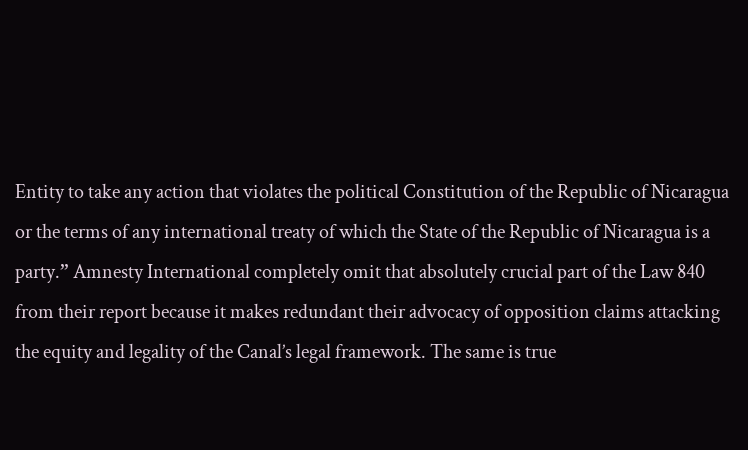Entity to take any action that violates the political Constitution of the Republic of Nicaragua or the terms of any international treaty of which the State of the Republic of Nicaragua is a party.” Amnesty International completely omit that absolutely crucial part of the Law 840 from their report because it makes redundant their advocacy of opposition claims attacking the equity and legality of the Canal’s legal framework. The same is true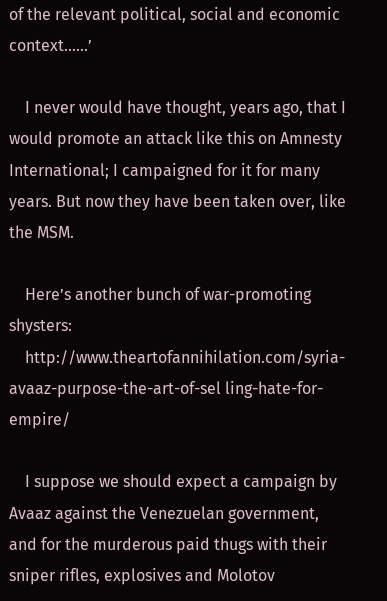of the relevant political, social and economic context……’

    I never would have thought, years ago, that I would promote an attack like this on Amnesty International; I campaigned for it for many years. But now they have been taken over, like the MSM.

    Here’s another bunch of war-promoting shysters:
    http://www.theartofannihilation.com/syria-avaaz-purpose-the-art-of-sel ling-hate-for-empire/

    I suppose we should expect a campaign by Avaaz against the Venezuelan government, and for the murderous paid thugs with their sniper rifles, explosives and Molotov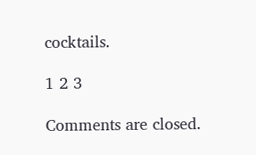cocktails.

1 2 3

Comments are closed.